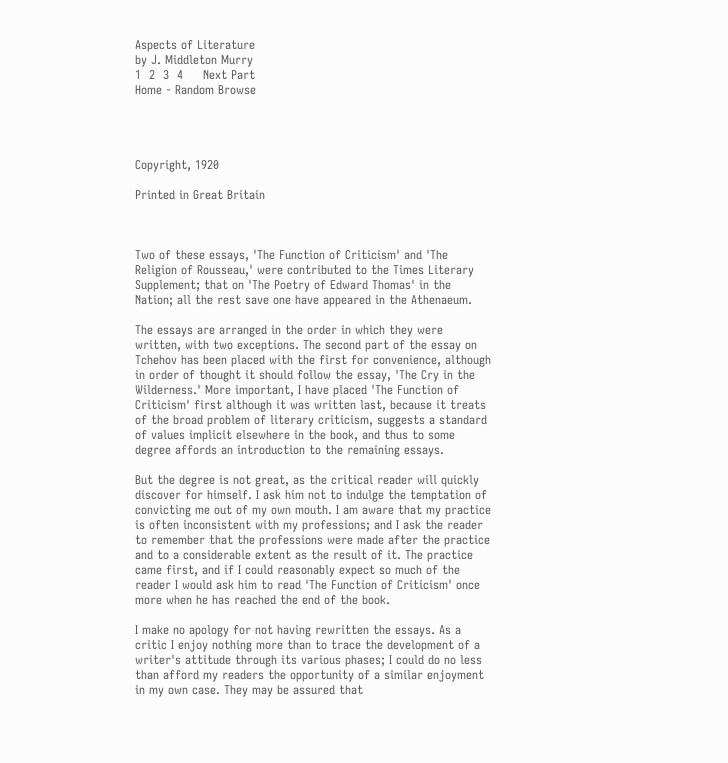Aspects of Literature
by J. Middleton Murry
1  2  3  4     Next Part
Home - Random Browse




Copyright, 1920

Printed in Great Britain



Two of these essays, 'The Function of Criticism' and 'The Religion of Rousseau,' were contributed to the Times Literary Supplement; that on 'The Poetry of Edward Thomas' in the Nation; all the rest save one have appeared in the Athenaeum.

The essays are arranged in the order in which they were written, with two exceptions. The second part of the essay on Tchehov has been placed with the first for convenience, although in order of thought it should follow the essay, 'The Cry in the Wilderness.' More important, I have placed 'The Function of Criticism' first although it was written last, because it treats of the broad problem of literary criticism, suggests a standard of values implicit elsewhere in the book, and thus to some degree affords an introduction to the remaining essays.

But the degree is not great, as the critical reader will quickly discover for himself. I ask him not to indulge the temptation of convicting me out of my own mouth. I am aware that my practice is often inconsistent with my professions; and I ask the reader to remember that the professions were made after the practice and to a considerable extent as the result of it. The practice came first, and if I could reasonably expect so much of the reader I would ask him to read 'The Function of Criticism' once more when he has reached the end of the book.

I make no apology for not having rewritten the essays. As a critic I enjoy nothing more than to trace the development of a writer's attitude through its various phases; I could do no less than afford my readers the opportunity of a similar enjoyment in my own case. They may be assured that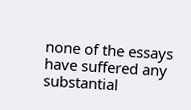none of the essays have suffered any substantial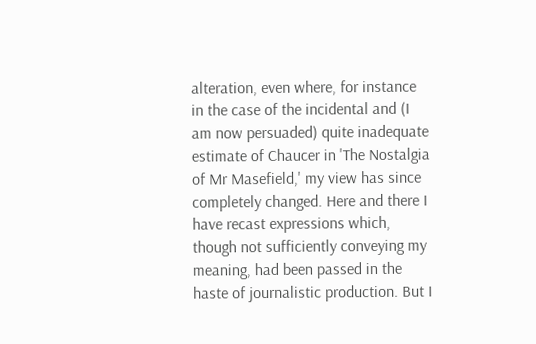alteration, even where, for instance in the case of the incidental and (I am now persuaded) quite inadequate estimate of Chaucer in 'The Nostalgia of Mr Masefield,' my view has since completely changed. Here and there I have recast expressions which, though not sufficiently conveying my meaning, had been passed in the haste of journalistic production. But I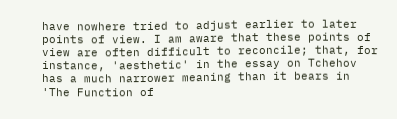have nowhere tried to adjust earlier to later points of view. I am aware that these points of view are often difficult to reconcile; that, for instance, 'aesthetic' in the essay on Tchehov has a much narrower meaning than it bears in 'The Function of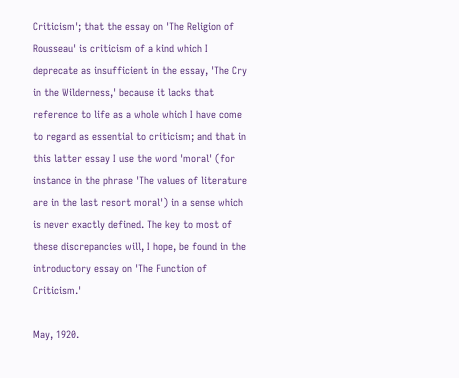Criticism'; that the essay on 'The Religion of Rousseau' is criticism of a kind which I deprecate as insufficient in the essay, 'The Cry in the Wilderness,' because it lacks that reference to life as a whole which I have come to regard as essential to criticism; and that in this latter essay I use the word 'moral' (for instance in the phrase 'The values of literature are in the last resort moral') in a sense which is never exactly defined. The key to most of these discrepancies will, I hope, be found in the introductory essay on 'The Function of Criticism.'

May, 1920.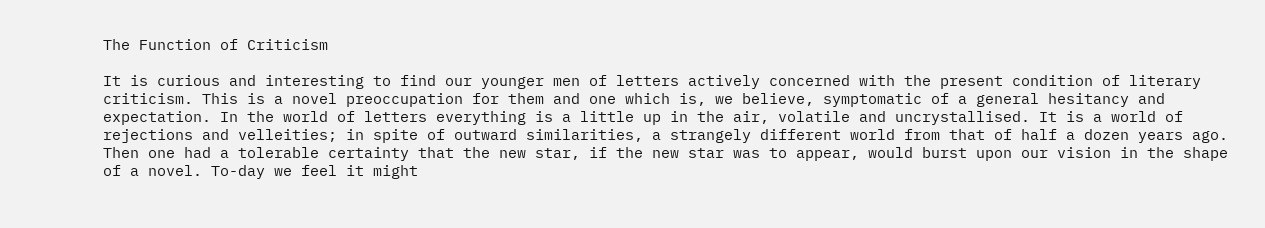The Function of Criticism

It is curious and interesting to find our younger men of letters actively concerned with the present condition of literary criticism. This is a novel preoccupation for them and one which is, we believe, symptomatic of a general hesitancy and expectation. In the world of letters everything is a little up in the air, volatile and uncrystallised. It is a world of rejections and velleities; in spite of outward similarities, a strangely different world from that of half a dozen years ago. Then one had a tolerable certainty that the new star, if the new star was to appear, would burst upon our vision in the shape of a novel. To-day we feel it might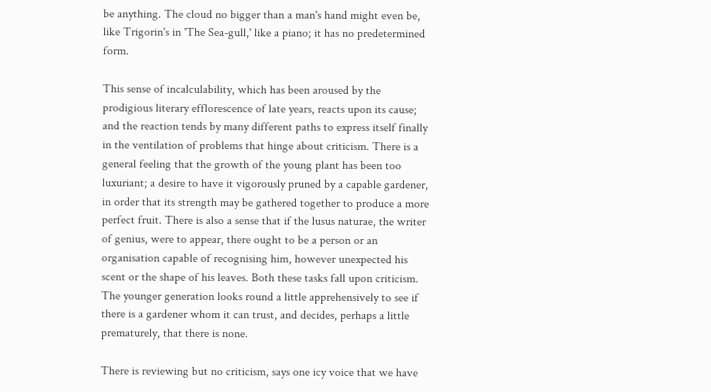be anything. The cloud no bigger than a man's hand might even be, like Trigorin's in 'The Sea-gull,' like a piano; it has no predetermined form.

This sense of incalculability, which has been aroused by the prodigious literary efflorescence of late years, reacts upon its cause; and the reaction tends by many different paths to express itself finally in the ventilation of problems that hinge about criticism. There is a general feeling that the growth of the young plant has been too luxuriant; a desire to have it vigorously pruned by a capable gardener, in order that its strength may be gathered together to produce a more perfect fruit. There is also a sense that if the lusus naturae, the writer of genius, were to appear, there ought to be a person or an organisation capable of recognising him, however unexpected his scent or the shape of his leaves. Both these tasks fall upon criticism. The younger generation looks round a little apprehensively to see if there is a gardener whom it can trust, and decides, perhaps a little prematurely, that there is none.

There is reviewing but no criticism, says one icy voice that we have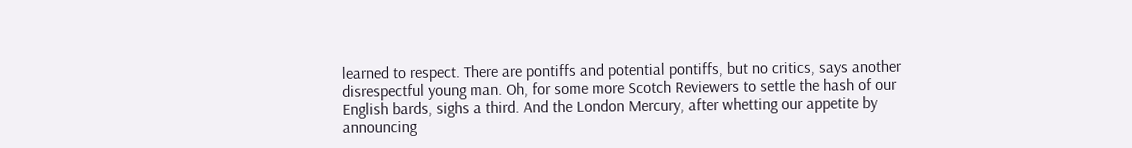learned to respect. There are pontiffs and potential pontiffs, but no critics, says another disrespectful young man. Oh, for some more Scotch Reviewers to settle the hash of our English bards, sighs a third. And the London Mercury, after whetting our appetite by announcing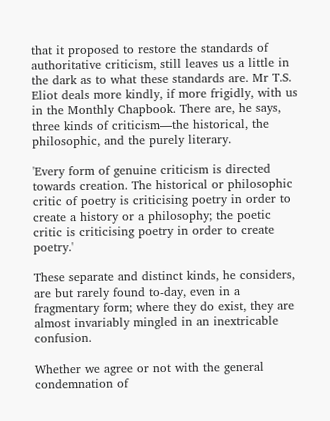that it proposed to restore the standards of authoritative criticism, still leaves us a little in the dark as to what these standards are. Mr T.S. Eliot deals more kindly, if more frigidly, with us in the Monthly Chapbook. There are, he says, three kinds of criticism—the historical, the philosophic, and the purely literary.

'Every form of genuine criticism is directed towards creation. The historical or philosophic critic of poetry is criticising poetry in order to create a history or a philosophy; the poetic critic is criticising poetry in order to create poetry.'

These separate and distinct kinds, he considers, are but rarely found to-day, even in a fragmentary form; where they do exist, they are almost invariably mingled in an inextricable confusion.

Whether we agree or not with the general condemnation of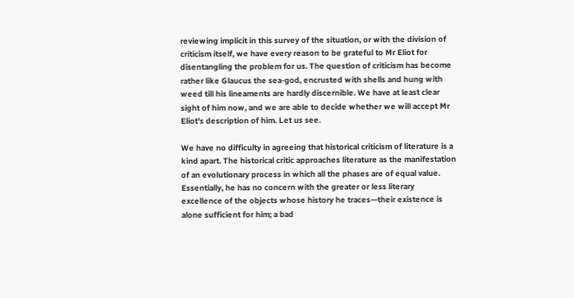reviewing implicit in this survey of the situation, or with the division of criticism itself, we have every reason to be grateful to Mr Eliot for disentangling the problem for us. The question of criticism has become rather like Glaucus the sea-god, encrusted with shells and hung with weed till his lineaments are hardly discernible. We have at least clear sight of him now, and we are able to decide whether we will accept Mr Eliot's description of him. Let us see.

We have no difficulty in agreeing that historical criticism of literature is a kind apart. The historical critic approaches literature as the manifestation of an evolutionary process in which all the phases are of equal value. Essentially, he has no concern with the greater or less literary excellence of the objects whose history he traces—their existence is alone sufficient for him; a bad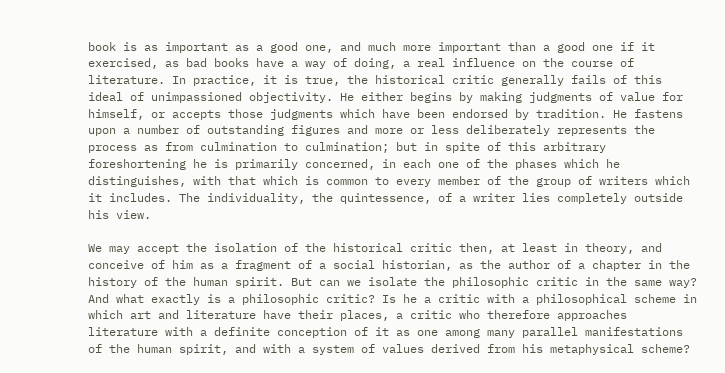book is as important as a good one, and much more important than a good one if it exercised, as bad books have a way of doing, a real influence on the course of literature. In practice, it is true, the historical critic generally fails of this ideal of unimpassioned objectivity. He either begins by making judgments of value for himself, or accepts those judgments which have been endorsed by tradition. He fastens upon a number of outstanding figures and more or less deliberately represents the process as from culmination to culmination; but in spite of this arbitrary foreshortening he is primarily concerned, in each one of the phases which he distinguishes, with that which is common to every member of the group of writers which it includes. The individuality, the quintessence, of a writer lies completely outside his view.

We may accept the isolation of the historical critic then, at least in theory, and conceive of him as a fragment of a social historian, as the author of a chapter in the history of the human spirit. But can we isolate the philosophic critic in the same way? And what exactly is a philosophic critic? Is he a critic with a philosophical scheme in which art and literature have their places, a critic who therefore approaches literature with a definite conception of it as one among many parallel manifestations of the human spirit, and with a system of values derived from his metaphysical scheme?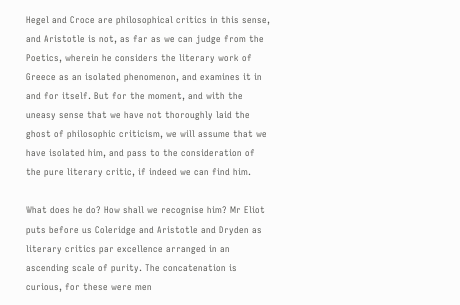Hegel and Croce are philosophical critics in this sense, and Aristotle is not, as far as we can judge from the Poetics, wherein he considers the literary work of Greece as an isolated phenomenon, and examines it in and for itself. But for the moment, and with the uneasy sense that we have not thoroughly laid the ghost of philosophic criticism, we will assume that we have isolated him, and pass to the consideration of the pure literary critic, if indeed we can find him.

What does he do? How shall we recognise him? Mr Eliot puts before us Coleridge and Aristotle and Dryden as literary critics par excellence arranged in an ascending scale of purity. The concatenation is curious, for these were men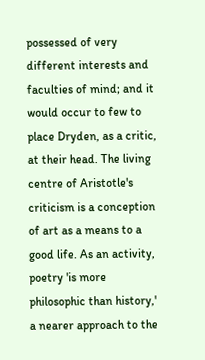possessed of very different interests and faculties of mind; and it would occur to few to place Dryden, as a critic, at their head. The living centre of Aristotle's criticism is a conception of art as a means to a good life. As an activity, poetry 'is more philosophic than history,' a nearer approach to the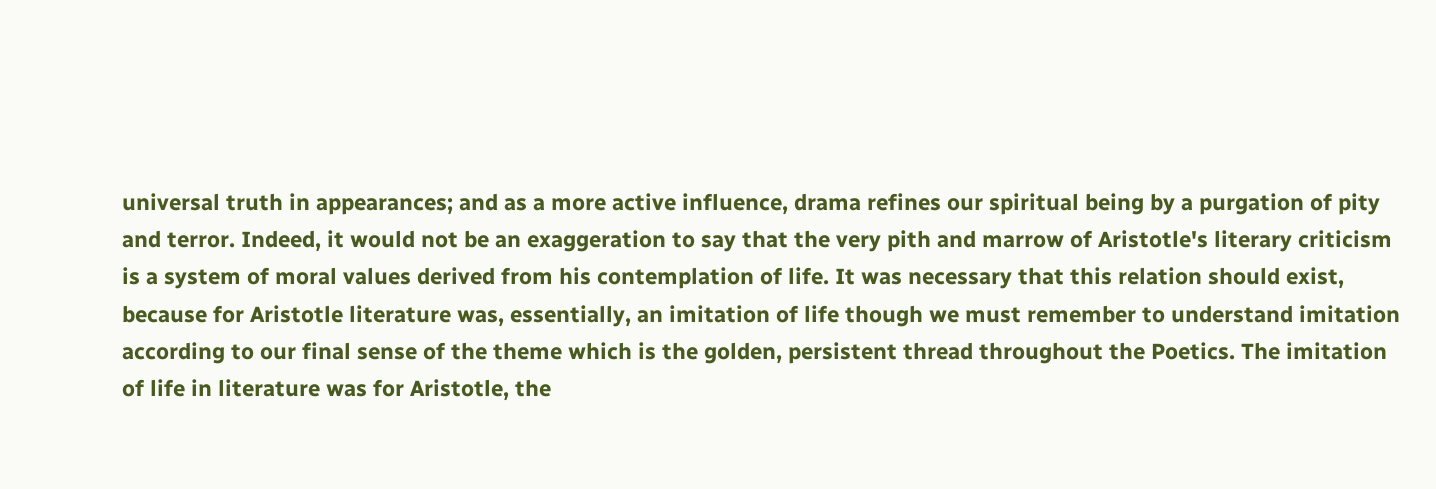universal truth in appearances; and as a more active influence, drama refines our spiritual being by a purgation of pity and terror. Indeed, it would not be an exaggeration to say that the very pith and marrow of Aristotle's literary criticism is a system of moral values derived from his contemplation of life. It was necessary that this relation should exist, because for Aristotle literature was, essentially, an imitation of life though we must remember to understand imitation according to our final sense of the theme which is the golden, persistent thread throughout the Poetics. The imitation of life in literature was for Aristotle, the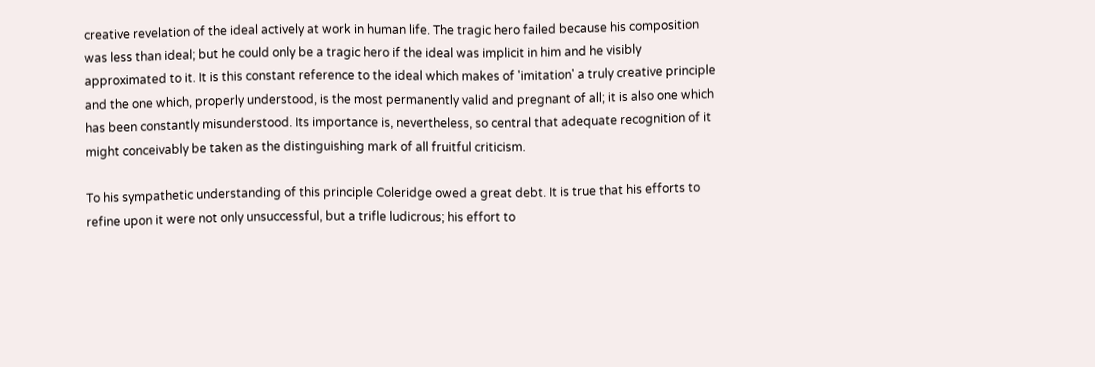creative revelation of the ideal actively at work in human life. The tragic hero failed because his composition was less than ideal; but he could only be a tragic hero if the ideal was implicit in him and he visibly approximated to it. It is this constant reference to the ideal which makes of 'imitation' a truly creative principle and the one which, properly understood, is the most permanently valid and pregnant of all; it is also one which has been constantly misunderstood. Its importance is, nevertheless, so central that adequate recognition of it might conceivably be taken as the distinguishing mark of all fruitful criticism.

To his sympathetic understanding of this principle Coleridge owed a great debt. It is true that his efforts to refine upon it were not only unsuccessful, but a trifle ludicrous; his effort to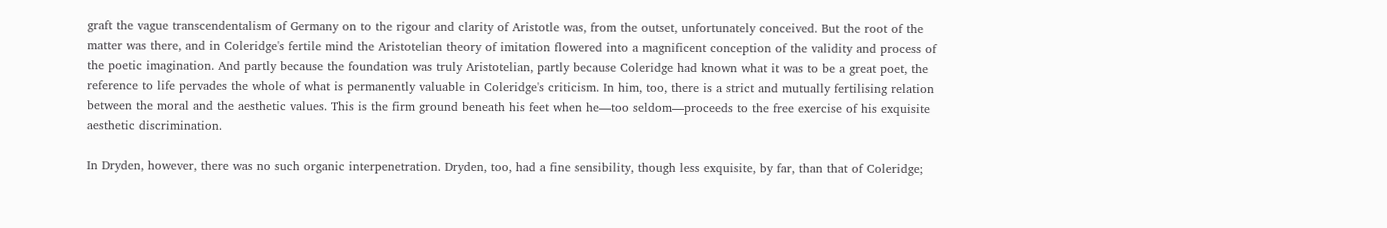graft the vague transcendentalism of Germany on to the rigour and clarity of Aristotle was, from the outset, unfortunately conceived. But the root of the matter was there, and in Coleridge's fertile mind the Aristotelian theory of imitation flowered into a magnificent conception of the validity and process of the poetic imagination. And partly because the foundation was truly Aristotelian, partly because Coleridge had known what it was to be a great poet, the reference to life pervades the whole of what is permanently valuable in Coleridge's criticism. In him, too, there is a strict and mutually fertilising relation between the moral and the aesthetic values. This is the firm ground beneath his feet when he—too seldom—proceeds to the free exercise of his exquisite aesthetic discrimination.

In Dryden, however, there was no such organic interpenetration. Dryden, too, had a fine sensibility, though less exquisite, by far, than that of Coleridge;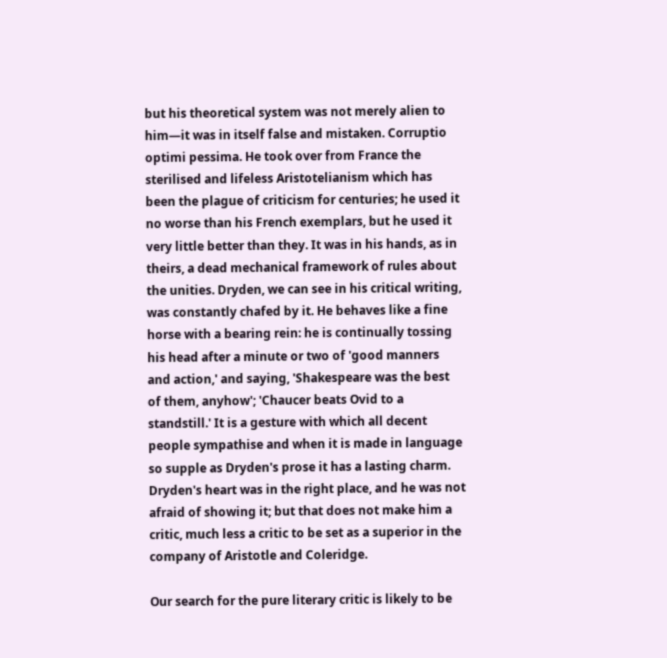but his theoretical system was not merely alien to him—it was in itself false and mistaken. Corruptio optimi pessima. He took over from France the sterilised and lifeless Aristotelianism which has been the plague of criticism for centuries; he used it no worse than his French exemplars, but he used it very little better than they. It was in his hands, as in theirs, a dead mechanical framework of rules about the unities. Dryden, we can see in his critical writing, was constantly chafed by it. He behaves like a fine horse with a bearing rein: he is continually tossing his head after a minute or two of 'good manners and action,' and saying, 'Shakespeare was the best of them, anyhow'; 'Chaucer beats Ovid to a standstill.' It is a gesture with which all decent people sympathise and when it is made in language so supple as Dryden's prose it has a lasting charm. Dryden's heart was in the right place, and he was not afraid of showing it; but that does not make him a critic, much less a critic to be set as a superior in the company of Aristotle and Coleridge.

Our search for the pure literary critic is likely to be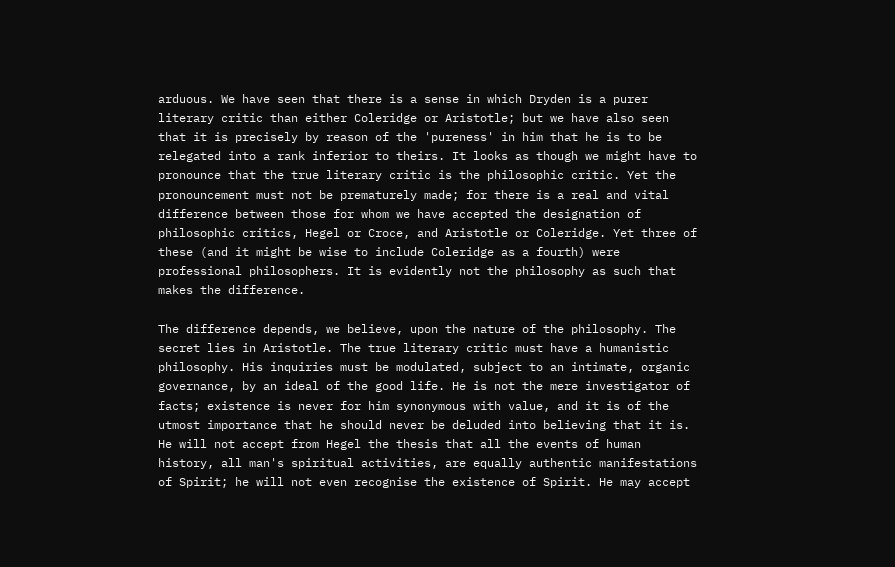arduous. We have seen that there is a sense in which Dryden is a purer literary critic than either Coleridge or Aristotle; but we have also seen that it is precisely by reason of the 'pureness' in him that he is to be relegated into a rank inferior to theirs. It looks as though we might have to pronounce that the true literary critic is the philosophic critic. Yet the pronouncement must not be prematurely made; for there is a real and vital difference between those for whom we have accepted the designation of philosophic critics, Hegel or Croce, and Aristotle or Coleridge. Yet three of these (and it might be wise to include Coleridge as a fourth) were professional philosophers. It is evidently not the philosophy as such that makes the difference.

The difference depends, we believe, upon the nature of the philosophy. The secret lies in Aristotle. The true literary critic must have a humanistic philosophy. His inquiries must be modulated, subject to an intimate, organic governance, by an ideal of the good life. He is not the mere investigator of facts; existence is never for him synonymous with value, and it is of the utmost importance that he should never be deluded into believing that it is. He will not accept from Hegel the thesis that all the events of human history, all man's spiritual activities, are equally authentic manifestations of Spirit; he will not even recognise the existence of Spirit. He may accept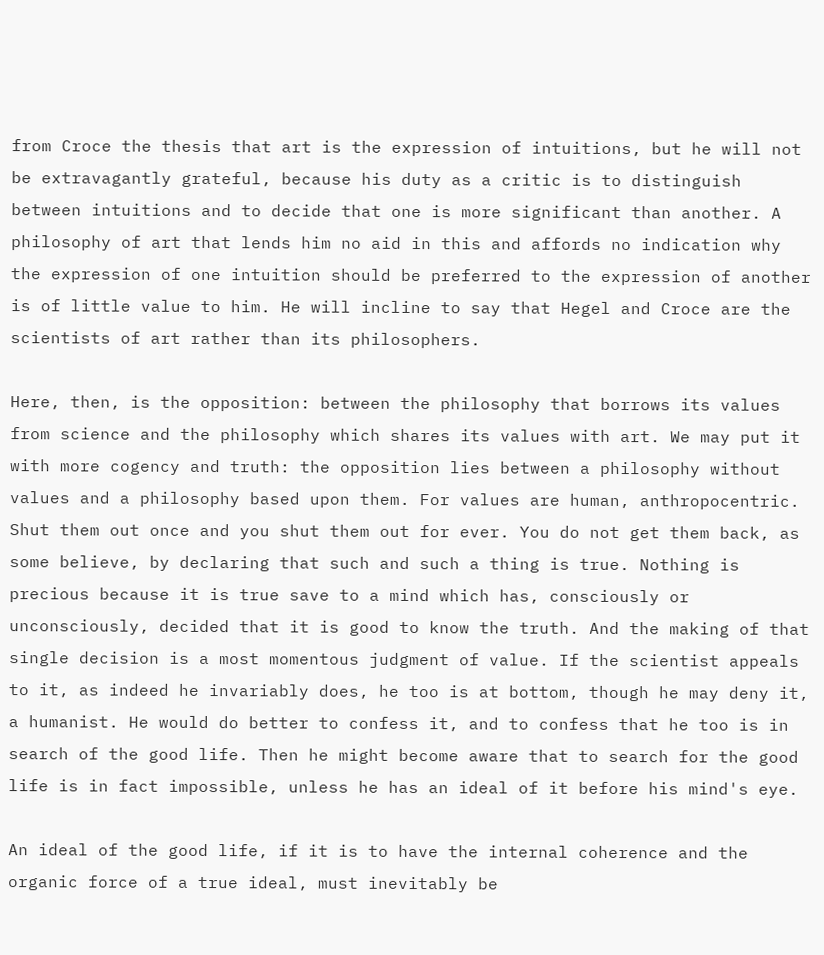from Croce the thesis that art is the expression of intuitions, but he will not be extravagantly grateful, because his duty as a critic is to distinguish between intuitions and to decide that one is more significant than another. A philosophy of art that lends him no aid in this and affords no indication why the expression of one intuition should be preferred to the expression of another is of little value to him. He will incline to say that Hegel and Croce are the scientists of art rather than its philosophers.

Here, then, is the opposition: between the philosophy that borrows its values from science and the philosophy which shares its values with art. We may put it with more cogency and truth: the opposition lies between a philosophy without values and a philosophy based upon them. For values are human, anthropocentric. Shut them out once and you shut them out for ever. You do not get them back, as some believe, by declaring that such and such a thing is true. Nothing is precious because it is true save to a mind which has, consciously or unconsciously, decided that it is good to know the truth. And the making of that single decision is a most momentous judgment of value. If the scientist appeals to it, as indeed he invariably does, he too is at bottom, though he may deny it, a humanist. He would do better to confess it, and to confess that he too is in search of the good life. Then he might become aware that to search for the good life is in fact impossible, unless he has an ideal of it before his mind's eye.

An ideal of the good life, if it is to have the internal coherence and the organic force of a true ideal, must inevitably be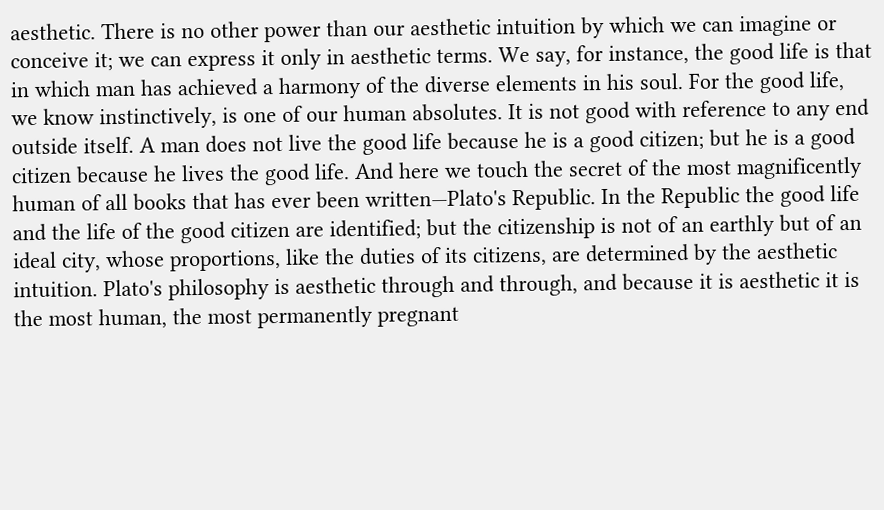aesthetic. There is no other power than our aesthetic intuition by which we can imagine or conceive it; we can express it only in aesthetic terms. We say, for instance, the good life is that in which man has achieved a harmony of the diverse elements in his soul. For the good life, we know instinctively, is one of our human absolutes. It is not good with reference to any end outside itself. A man does not live the good life because he is a good citizen; but he is a good citizen because he lives the good life. And here we touch the secret of the most magnificently human of all books that has ever been written—Plato's Republic. In the Republic the good life and the life of the good citizen are identified; but the citizenship is not of an earthly but of an ideal city, whose proportions, like the duties of its citizens, are determined by the aesthetic intuition. Plato's philosophy is aesthetic through and through, and because it is aesthetic it is the most human, the most permanently pregnant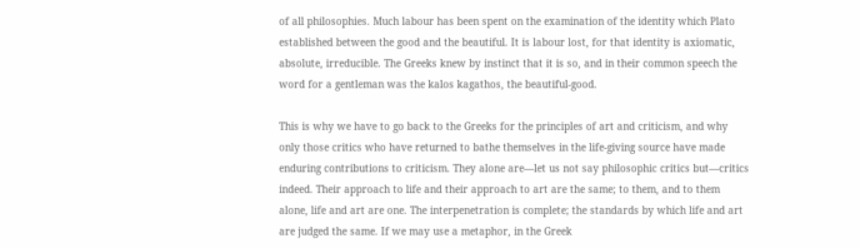of all philosophies. Much labour has been spent on the examination of the identity which Plato established between the good and the beautiful. It is labour lost, for that identity is axiomatic, absolute, irreducible. The Greeks knew by instinct that it is so, and in their common speech the word for a gentleman was the kalos kagathos, the beautiful-good.

This is why we have to go back to the Greeks for the principles of art and criticism, and why only those critics who have returned to bathe themselves in the life-giving source have made enduring contributions to criticism. They alone are—let us not say philosophic critics but—critics indeed. Their approach to life and their approach to art are the same; to them, and to them alone, life and art are one. The interpenetration is complete; the standards by which life and art are judged the same. If we may use a metaphor, in the Greek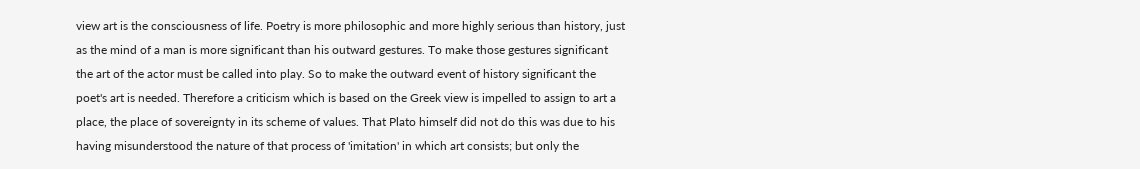view art is the consciousness of life. Poetry is more philosophic and more highly serious than history, just as the mind of a man is more significant than his outward gestures. To make those gestures significant the art of the actor must be called into play. So to make the outward event of history significant the poet's art is needed. Therefore a criticism which is based on the Greek view is impelled to assign to art a place, the place of sovereignty in its scheme of values. That Plato himself did not do this was due to his having misunderstood the nature of that process of 'imitation' in which art consists; but only the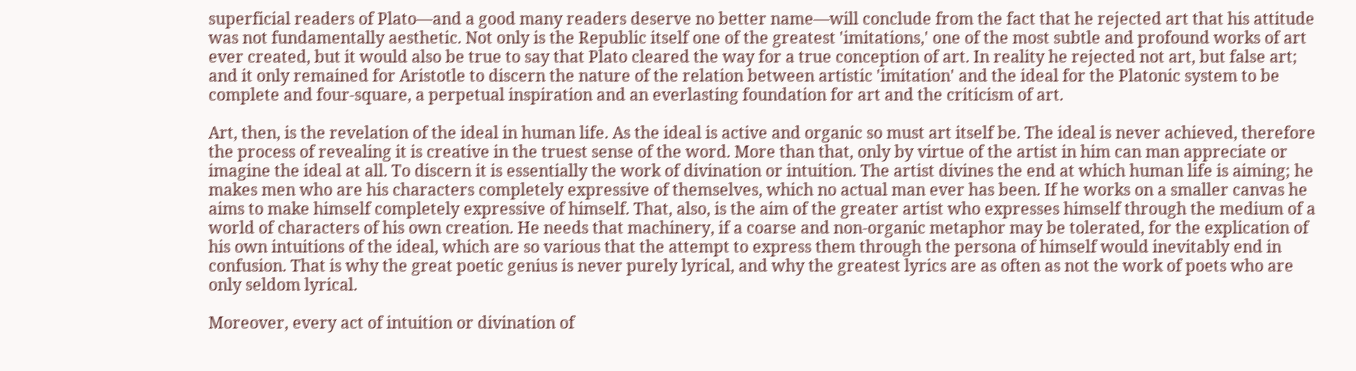superficial readers of Plato—and a good many readers deserve no better name—will conclude from the fact that he rejected art that his attitude was not fundamentally aesthetic. Not only is the Republic itself one of the greatest 'imitations,' one of the most subtle and profound works of art ever created, but it would also be true to say that Plato cleared the way for a true conception of art. In reality he rejected not art, but false art; and it only remained for Aristotle to discern the nature of the relation between artistic 'imitation' and the ideal for the Platonic system to be complete and four-square, a perpetual inspiration and an everlasting foundation for art and the criticism of art.

Art, then, is the revelation of the ideal in human life. As the ideal is active and organic so must art itself be. The ideal is never achieved, therefore the process of revealing it is creative in the truest sense of the word. More than that, only by virtue of the artist in him can man appreciate or imagine the ideal at all. To discern it is essentially the work of divination or intuition. The artist divines the end at which human life is aiming; he makes men who are his characters completely expressive of themselves, which no actual man ever has been. If he works on a smaller canvas he aims to make himself completely expressive of himself. That, also, is the aim of the greater artist who expresses himself through the medium of a world of characters of his own creation. He needs that machinery, if a coarse and non-organic metaphor may be tolerated, for the explication of his own intuitions of the ideal, which are so various that the attempt to express them through the persona of himself would inevitably end in confusion. That is why the great poetic genius is never purely lyrical, and why the greatest lyrics are as often as not the work of poets who are only seldom lyrical.

Moreover, every act of intuition or divination of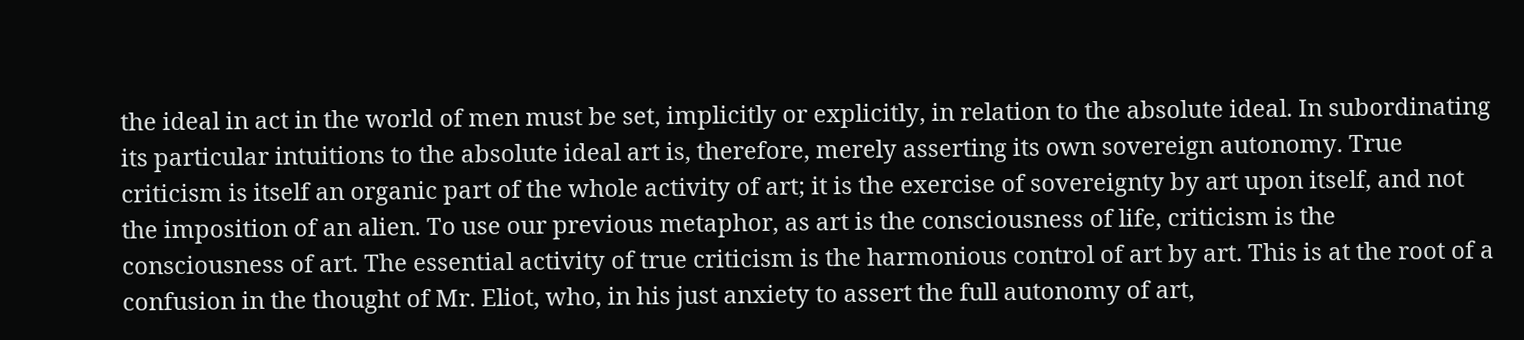the ideal in act in the world of men must be set, implicitly or explicitly, in relation to the absolute ideal. In subordinating its particular intuitions to the absolute ideal art is, therefore, merely asserting its own sovereign autonomy. True criticism is itself an organic part of the whole activity of art; it is the exercise of sovereignty by art upon itself, and not the imposition of an alien. To use our previous metaphor, as art is the consciousness of life, criticism is the consciousness of art. The essential activity of true criticism is the harmonious control of art by art. This is at the root of a confusion in the thought of Mr. Eliot, who, in his just anxiety to assert the full autonomy of art,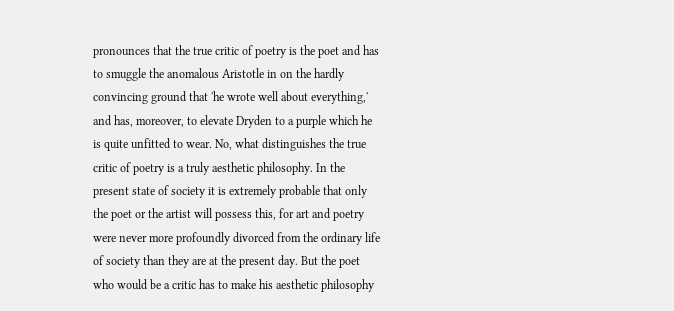pronounces that the true critic of poetry is the poet and has to smuggle the anomalous Aristotle in on the hardly convincing ground that 'he wrote well about everything,' and has, moreover, to elevate Dryden to a purple which he is quite unfitted to wear. No, what distinguishes the true critic of poetry is a truly aesthetic philosophy. In the present state of society it is extremely probable that only the poet or the artist will possess this, for art and poetry were never more profoundly divorced from the ordinary life of society than they are at the present day. But the poet who would be a critic has to make his aesthetic philosophy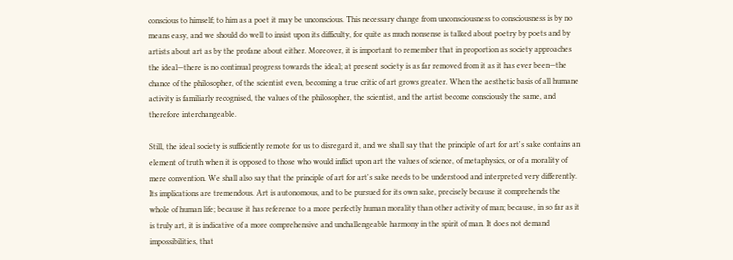conscious to himself; to him as a poet it may be unconscious. This necessary change from unconsciousness to consciousness is by no means easy, and we should do well to insist upon its difficulty, for quite as much nonsense is talked about poetry by poets and by artists about art as by the profane about either. Moreover, it is important to remember that in proportion as society approaches the ideal—there is no continual progress towards the ideal; at present society is as far removed from it as it has ever been—the chance of the philosopher, of the scientist even, becoming a true critic of art grows greater. When the aesthetic basis of all humane activity is familiarly recognised, the values of the philosopher, the scientist, and the artist become consciously the same, and therefore interchangeable.

Still, the ideal society is sufficiently remote for us to disregard it, and we shall say that the principle of art for art's sake contains an element of truth when it is opposed to those who would inflict upon art the values of science, of metaphysics, or of a morality of mere convention. We shall also say that the principle of art for art's sake needs to be understood and interpreted very differently. Its implications are tremendous. Art is autonomous, and to be pursued for its own sake, precisely because it comprehends the whole of human life; because it has reference to a more perfectly human morality than other activity of man; because, in so far as it is truly art, it is indicative of a more comprehensive and unchallengeable harmony in the spirit of man. It does not demand impossibilities, that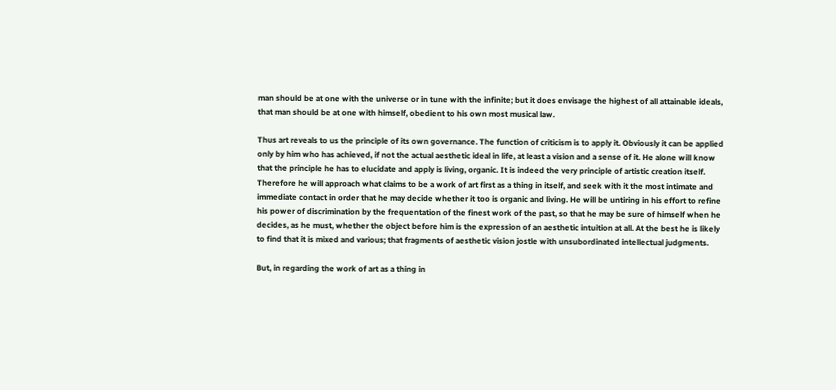man should be at one with the universe or in tune with the infinite; but it does envisage the highest of all attainable ideals, that man should be at one with himself, obedient to his own most musical law.

Thus art reveals to us the principle of its own governance. The function of criticism is to apply it. Obviously it can be applied only by him who has achieved, if not the actual aesthetic ideal in life, at least a vision and a sense of it. He alone will know that the principle he has to elucidate and apply is living, organic. It is indeed the very principle of artistic creation itself. Therefore he will approach what claims to be a work of art first as a thing in itself, and seek with it the most intimate and immediate contact in order that he may decide whether it too is organic and living. He will be untiring in his effort to refine his power of discrimination by the frequentation of the finest work of the past, so that he may be sure of himself when he decides, as he must, whether the object before him is the expression of an aesthetic intuition at all. At the best he is likely to find that it is mixed and various; that fragments of aesthetic vision jostle with unsubordinated intellectual judgments.

But, in regarding the work of art as a thing in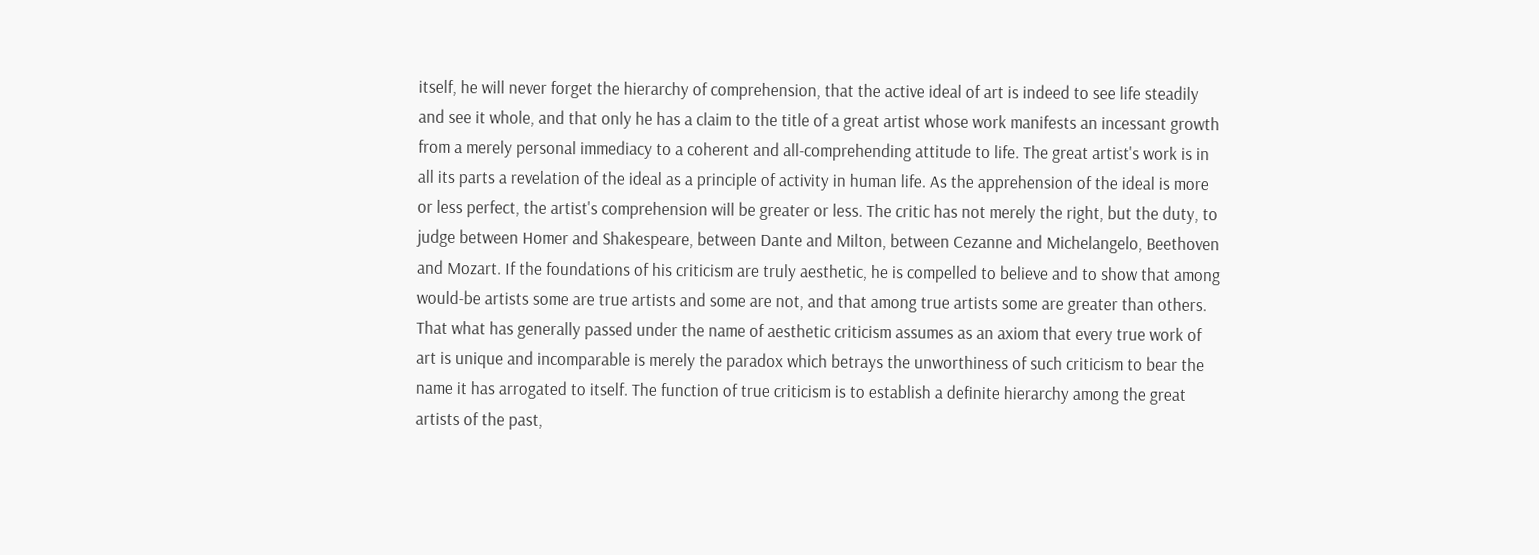itself, he will never forget the hierarchy of comprehension, that the active ideal of art is indeed to see life steadily and see it whole, and that only he has a claim to the title of a great artist whose work manifests an incessant growth from a merely personal immediacy to a coherent and all-comprehending attitude to life. The great artist's work is in all its parts a revelation of the ideal as a principle of activity in human life. As the apprehension of the ideal is more or less perfect, the artist's comprehension will be greater or less. The critic has not merely the right, but the duty, to judge between Homer and Shakespeare, between Dante and Milton, between Cezanne and Michelangelo, Beethoven and Mozart. If the foundations of his criticism are truly aesthetic, he is compelled to believe and to show that among would-be artists some are true artists and some are not, and that among true artists some are greater than others. That what has generally passed under the name of aesthetic criticism assumes as an axiom that every true work of art is unique and incomparable is merely the paradox which betrays the unworthiness of such criticism to bear the name it has arrogated to itself. The function of true criticism is to establish a definite hierarchy among the great artists of the past,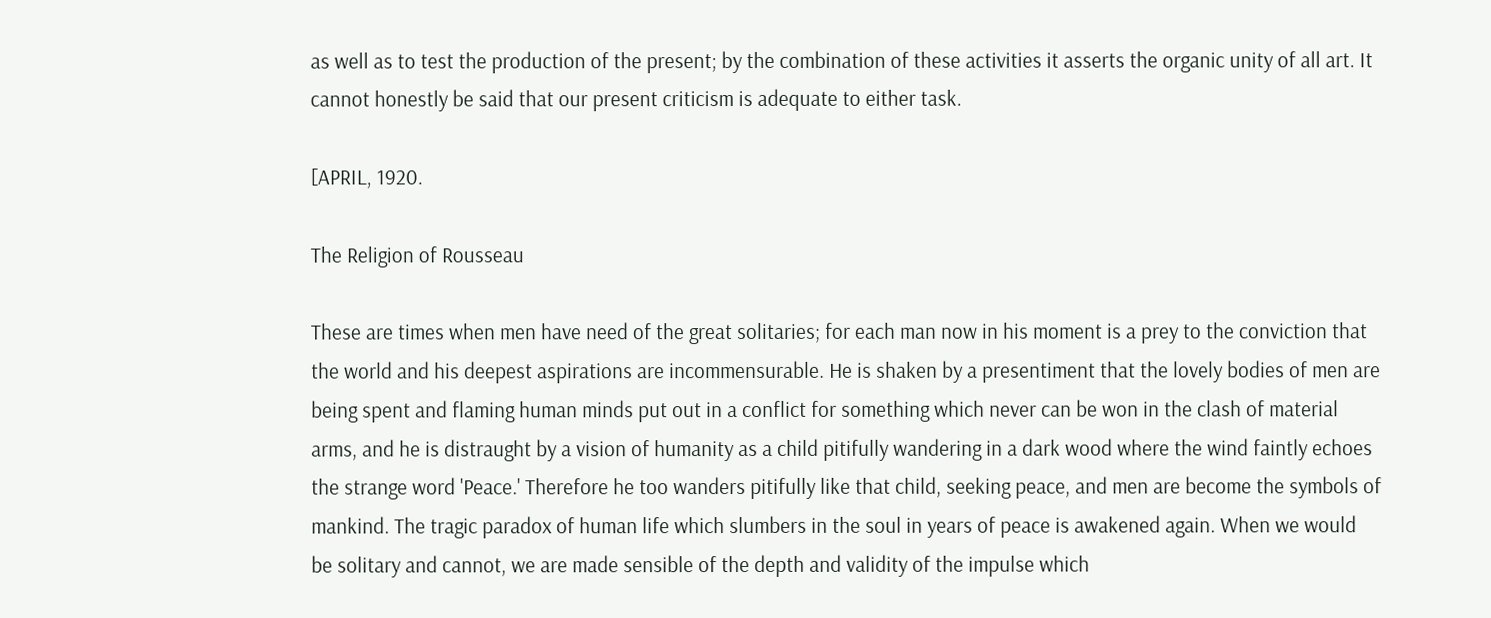as well as to test the production of the present; by the combination of these activities it asserts the organic unity of all art. It cannot honestly be said that our present criticism is adequate to either task.

[APRIL, 1920.

The Religion of Rousseau

These are times when men have need of the great solitaries; for each man now in his moment is a prey to the conviction that the world and his deepest aspirations are incommensurable. He is shaken by a presentiment that the lovely bodies of men are being spent and flaming human minds put out in a conflict for something which never can be won in the clash of material arms, and he is distraught by a vision of humanity as a child pitifully wandering in a dark wood where the wind faintly echoes the strange word 'Peace.' Therefore he too wanders pitifully like that child, seeking peace, and men are become the symbols of mankind. The tragic paradox of human life which slumbers in the soul in years of peace is awakened again. When we would be solitary and cannot, we are made sensible of the depth and validity of the impulse which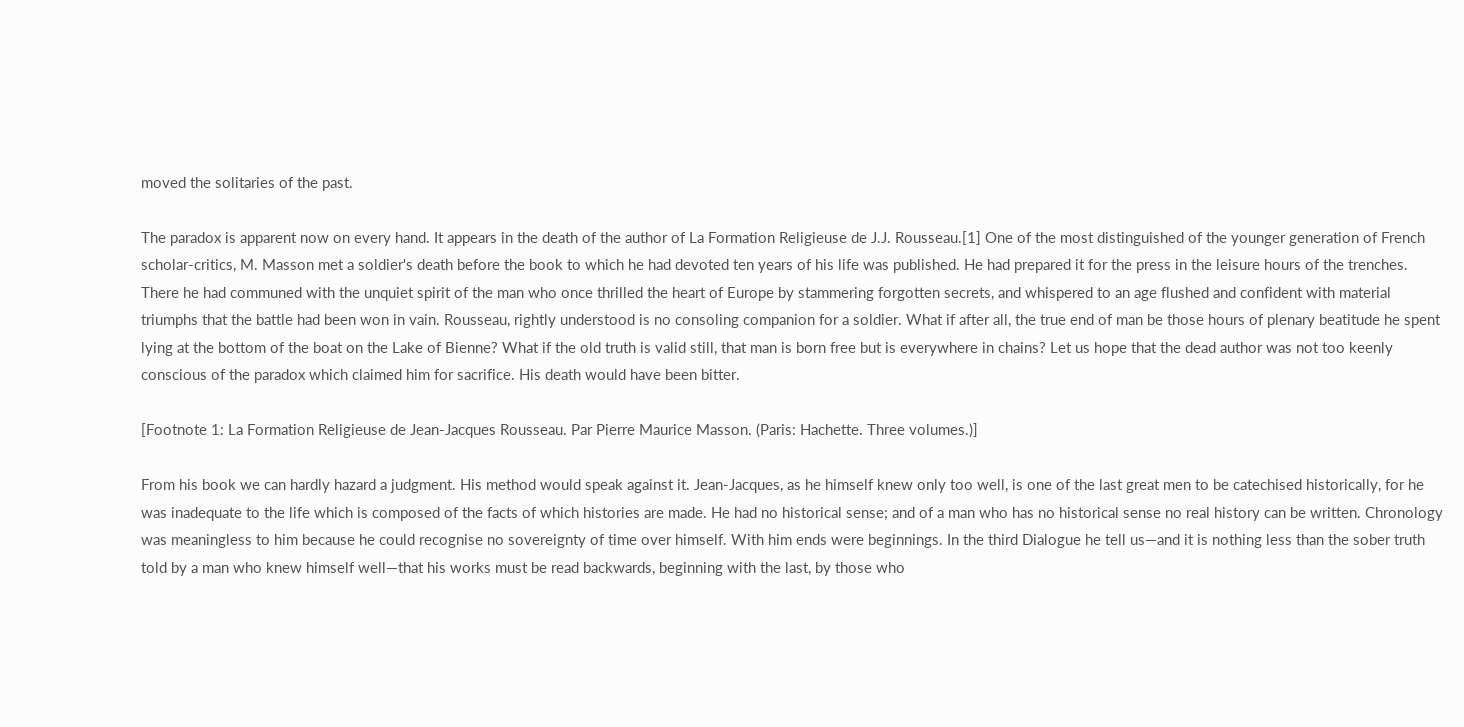moved the solitaries of the past.

The paradox is apparent now on every hand. It appears in the death of the author of La Formation Religieuse de J.J. Rousseau.[1] One of the most distinguished of the younger generation of French scholar-critics, M. Masson met a soldier's death before the book to which he had devoted ten years of his life was published. He had prepared it for the press in the leisure hours of the trenches. There he had communed with the unquiet spirit of the man who once thrilled the heart of Europe by stammering forgotten secrets, and whispered to an age flushed and confident with material triumphs that the battle had been won in vain. Rousseau, rightly understood is no consoling companion for a soldier. What if after all, the true end of man be those hours of plenary beatitude he spent lying at the bottom of the boat on the Lake of Bienne? What if the old truth is valid still, that man is born free but is everywhere in chains? Let us hope that the dead author was not too keenly conscious of the paradox which claimed him for sacrifice. His death would have been bitter.

[Footnote 1: La Formation Religieuse de Jean-Jacques Rousseau. Par Pierre Maurice Masson. (Paris: Hachette. Three volumes.)]

From his book we can hardly hazard a judgment. His method would speak against it. Jean-Jacques, as he himself knew only too well, is one of the last great men to be catechised historically, for he was inadequate to the life which is composed of the facts of which histories are made. He had no historical sense; and of a man who has no historical sense no real history can be written. Chronology was meaningless to him because he could recognise no sovereignty of time over himself. With him ends were beginnings. In the third Dialogue he tell us—and it is nothing less than the sober truth told by a man who knew himself well—that his works must be read backwards, beginning with the last, by those who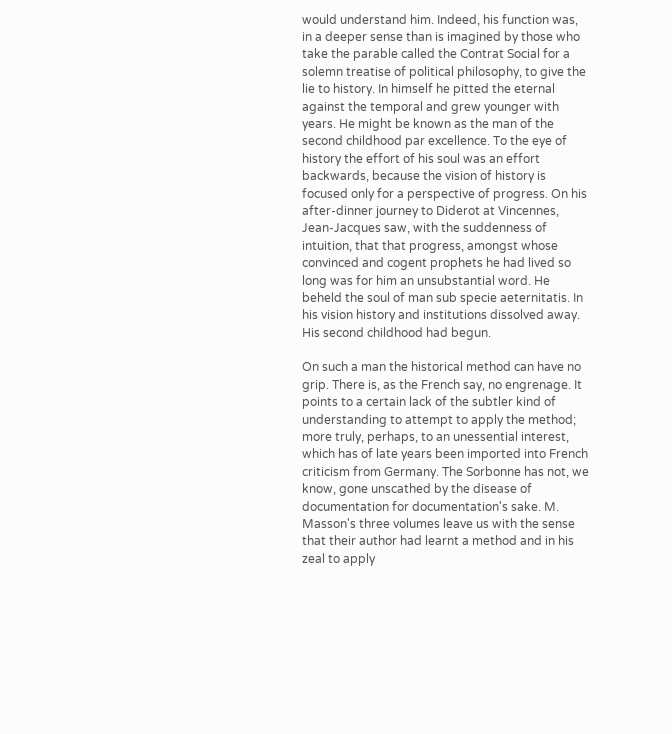would understand him. Indeed, his function was, in a deeper sense than is imagined by those who take the parable called the Contrat Social for a solemn treatise of political philosophy, to give the lie to history. In himself he pitted the eternal against the temporal and grew younger with years. He might be known as the man of the second childhood par excellence. To the eye of history the effort of his soul was an effort backwards, because the vision of history is focused only for a perspective of progress. On his after-dinner journey to Diderot at Vincennes, Jean-Jacques saw, with the suddenness of intuition, that that progress, amongst whose convinced and cogent prophets he had lived so long was for him an unsubstantial word. He beheld the soul of man sub specie aeternitatis. In his vision history and institutions dissolved away. His second childhood had begun.

On such a man the historical method can have no grip. There is, as the French say, no engrenage. It points to a certain lack of the subtler kind of understanding to attempt to apply the method; more truly, perhaps, to an unessential interest, which has of late years been imported into French criticism from Germany. The Sorbonne has not, we know, gone unscathed by the disease of documentation for documentation's sake. M. Masson's three volumes leave us with the sense that their author had learnt a method and in his zeal to apply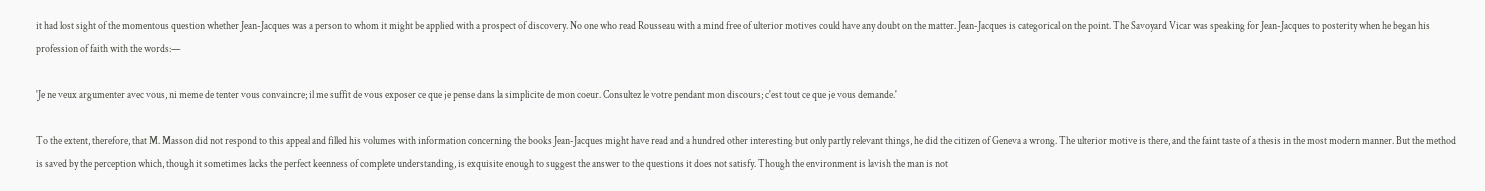it had lost sight of the momentous question whether Jean-Jacques was a person to whom it might be applied with a prospect of discovery. No one who read Rousseau with a mind free of ulterior motives could have any doubt on the matter. Jean-Jacques is categorical on the point. The Savoyard Vicar was speaking for Jean-Jacques to posterity when he began his profession of faith with the words:—

'Je ne veux argumenter avec vous, ni meme de tenter vous convaincre; il me suffit de vous exposer ce que je pense dans la simplicite de mon coeur. Consultez le votre pendant mon discours; c'est tout ce que je vous demande.'

To the extent, therefore, that M. Masson did not respond to this appeal and filled his volumes with information concerning the books Jean-Jacques might have read and a hundred other interesting but only partly relevant things, he did the citizen of Geneva a wrong. The ulterior motive is there, and the faint taste of a thesis in the most modern manner. But the method is saved by the perception which, though it sometimes lacks the perfect keenness of complete understanding, is exquisite enough to suggest the answer to the questions it does not satisfy. Though the environment is lavish the man is not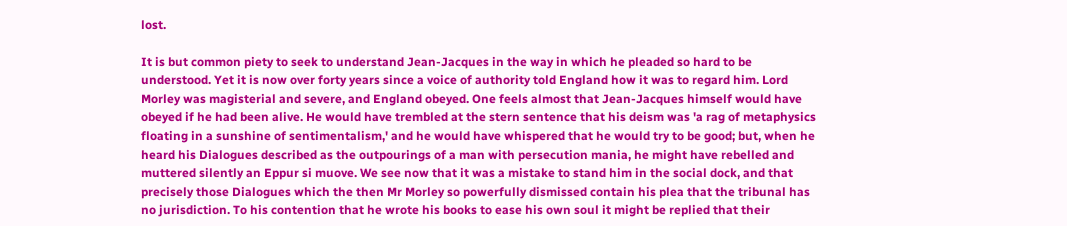lost.

It is but common piety to seek to understand Jean-Jacques in the way in which he pleaded so hard to be understood. Yet it is now over forty years since a voice of authority told England how it was to regard him. Lord Morley was magisterial and severe, and England obeyed. One feels almost that Jean-Jacques himself would have obeyed if he had been alive. He would have trembled at the stern sentence that his deism was 'a rag of metaphysics floating in a sunshine of sentimentalism,' and he would have whispered that he would try to be good; but, when he heard his Dialogues described as the outpourings of a man with persecution mania, he might have rebelled and muttered silently an Eppur si muove. We see now that it was a mistake to stand him in the social dock, and that precisely those Dialogues which the then Mr Morley so powerfully dismissed contain his plea that the tribunal has no jurisdiction. To his contention that he wrote his books to ease his own soul it might be replied that their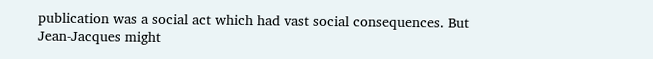publication was a social act which had vast social consequences. But Jean-Jacques might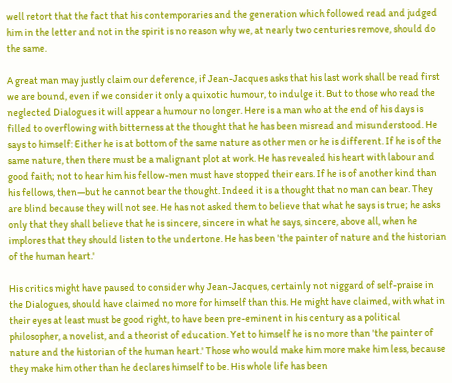well retort that the fact that his contemporaries and the generation which followed read and judged him in the letter and not in the spirit is no reason why we, at nearly two centuries remove, should do the same.

A great man may justly claim our deference, if Jean-Jacques asks that his last work shall be read first we are bound, even if we consider it only a quixotic humour, to indulge it. But to those who read the neglected Dialogues it will appear a humour no longer. Here is a man who at the end of his days is filled to overflowing with bitterness at the thought that he has been misread and misunderstood. He says to himself: Either he is at bottom of the same nature as other men or he is different. If he is of the same nature, then there must be a malignant plot at work. He has revealed his heart with labour and good faith; not to hear him his fellow-men must have stopped their ears. If he is of another kind than his fellows, then—but he cannot bear the thought. Indeed it is a thought that no man can bear. They are blind because they will not see. He has not asked them to believe that what he says is true; he asks only that they shall believe that he is sincere, sincere in what he says, sincere, above all, when he implores that they should listen to the undertone. He has been 'the painter of nature and the historian of the human heart.'

His critics might have paused to consider why Jean-Jacques, certainly not niggard of self-praise in the Dialogues, should have claimed no more for himself than this. He might have claimed, with what in their eyes at least must be good right, to have been pre-eminent in his century as a political philosopher, a novelist, and a theorist of education. Yet to himself he is no more than 'the painter of nature and the historian of the human heart.' Those who would make him more make him less, because they make him other than he declares himself to be. His whole life has been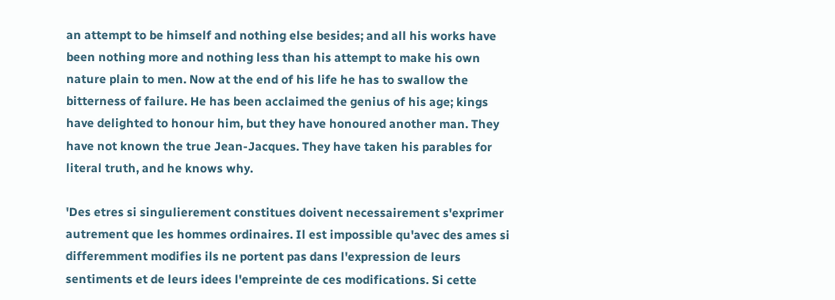an attempt to be himself and nothing else besides; and all his works have been nothing more and nothing less than his attempt to make his own nature plain to men. Now at the end of his life he has to swallow the bitterness of failure. He has been acclaimed the genius of his age; kings have delighted to honour him, but they have honoured another man. They have not known the true Jean-Jacques. They have taken his parables for literal truth, and he knows why.

'Des etres si singulierement constitues doivent necessairement s'exprimer autrement que les hommes ordinaires. Il est impossible qu'avec des ames si differemment modifies ils ne portent pas dans l'expression de leurs sentiments et de leurs idees l'empreinte de ces modifications. Si cette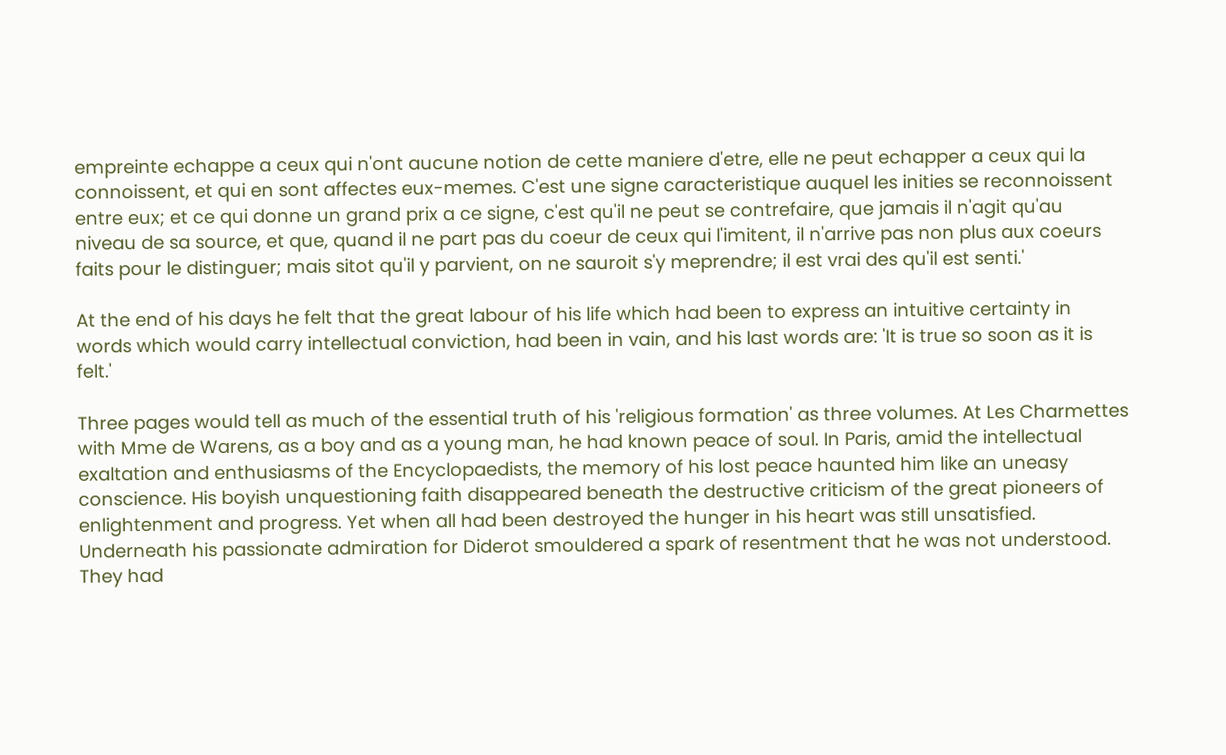empreinte echappe a ceux qui n'ont aucune notion de cette maniere d'etre, elle ne peut echapper a ceux qui la connoissent, et qui en sont affectes eux-memes. C'est une signe caracteristique auquel les inities se reconnoissent entre eux; et ce qui donne un grand prix a ce signe, c'est qu'il ne peut se contrefaire, que jamais il n'agit qu'au niveau de sa source, et que, quand il ne part pas du coeur de ceux qui l'imitent, il n'arrive pas non plus aux coeurs faits pour le distinguer; mais sitot qu'il y parvient, on ne sauroit s'y meprendre; il est vrai des qu'il est senti.'

At the end of his days he felt that the great labour of his life which had been to express an intuitive certainty in words which would carry intellectual conviction, had been in vain, and his last words are: 'It is true so soon as it is felt.'

Three pages would tell as much of the essential truth of his 'religious formation' as three volumes. At Les Charmettes with Mme de Warens, as a boy and as a young man, he had known peace of soul. In Paris, amid the intellectual exaltation and enthusiasms of the Encyclopaedists, the memory of his lost peace haunted him like an uneasy conscience. His boyish unquestioning faith disappeared beneath the destructive criticism of the great pioneers of enlightenment and progress. Yet when all had been destroyed the hunger in his heart was still unsatisfied. Underneath his passionate admiration for Diderot smouldered a spark of resentment that he was not understood. They had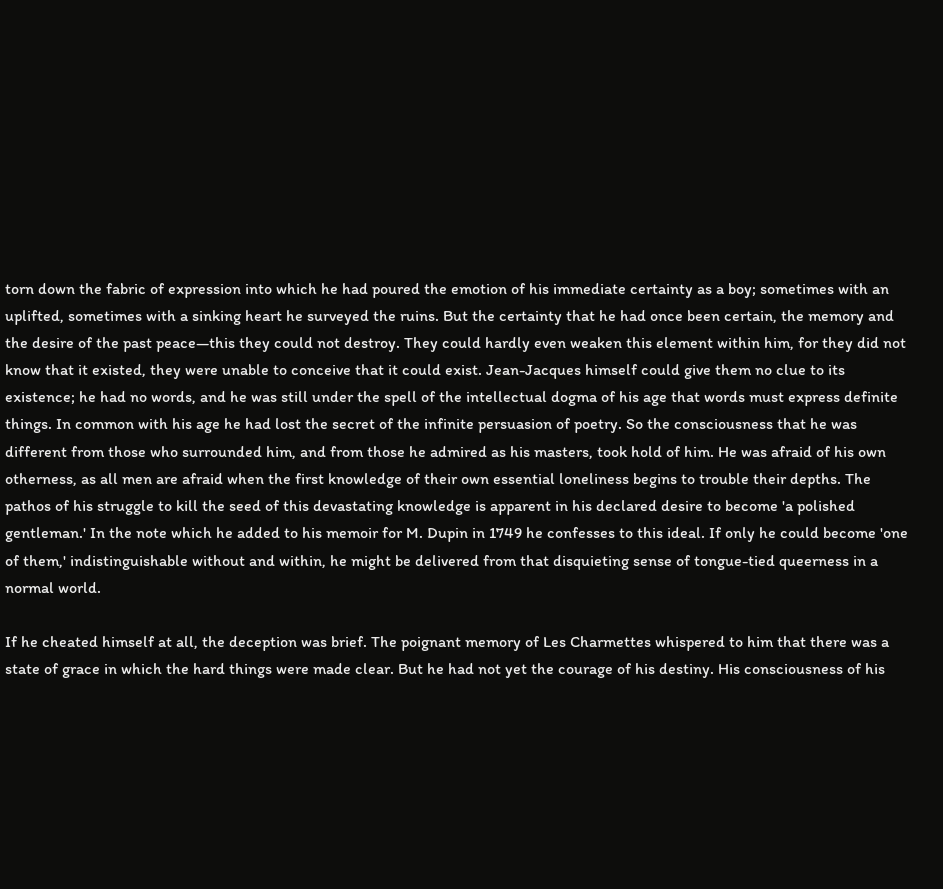torn down the fabric of expression into which he had poured the emotion of his immediate certainty as a boy; sometimes with an uplifted, sometimes with a sinking heart he surveyed the ruins. But the certainty that he had once been certain, the memory and the desire of the past peace—this they could not destroy. They could hardly even weaken this element within him, for they did not know that it existed, they were unable to conceive that it could exist. Jean-Jacques himself could give them no clue to its existence; he had no words, and he was still under the spell of the intellectual dogma of his age that words must express definite things. In common with his age he had lost the secret of the infinite persuasion of poetry. So the consciousness that he was different from those who surrounded him, and from those he admired as his masters, took hold of him. He was afraid of his own otherness, as all men are afraid when the first knowledge of their own essential loneliness begins to trouble their depths. The pathos of his struggle to kill the seed of this devastating knowledge is apparent in his declared desire to become 'a polished gentleman.' In the note which he added to his memoir for M. Dupin in 1749 he confesses to this ideal. If only he could become 'one of them,' indistinguishable without and within, he might be delivered from that disquieting sense of tongue-tied queerness in a normal world.

If he cheated himself at all, the deception was brief. The poignant memory of Les Charmettes whispered to him that there was a state of grace in which the hard things were made clear. But he had not yet the courage of his destiny. His consciousness of his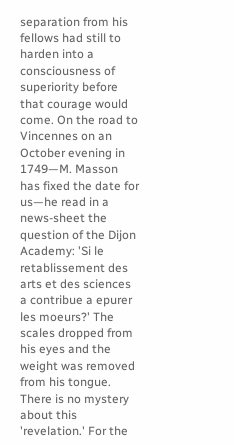separation from his fellows had still to harden into a consciousness of superiority before that courage would come. On the road to Vincennes on an October evening in 1749—M. Masson has fixed the date for us—he read in a news-sheet the question of the Dijon Academy: 'Si le retablissement des arts et des sciences a contribue a epurer les moeurs?' The scales dropped from his eyes and the weight was removed from his tongue. There is no mystery about this 'revelation.' For the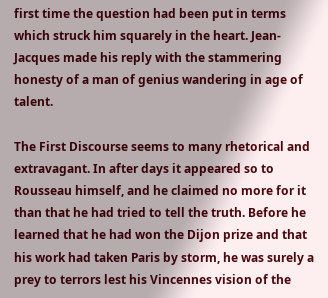first time the question had been put in terms which struck him squarely in the heart. Jean-Jacques made his reply with the stammering honesty of a man of genius wandering in age of talent.

The First Discourse seems to many rhetorical and extravagant. In after days it appeared so to Rousseau himself, and he claimed no more for it than that he had tried to tell the truth. Before he learned that he had won the Dijon prize and that his work had taken Paris by storm, he was surely a prey to terrors lest his Vincennes vision of the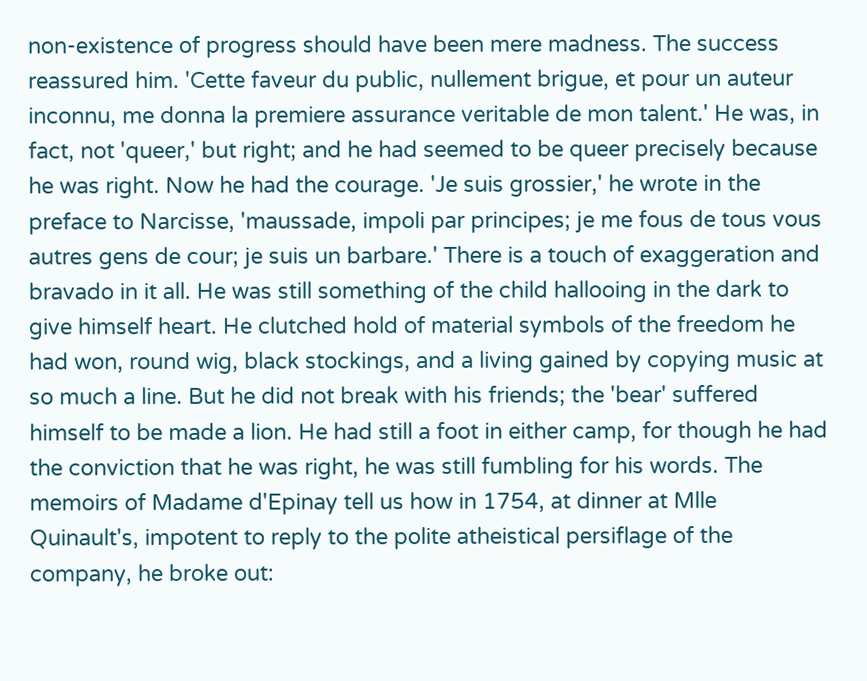non-existence of progress should have been mere madness. The success reassured him. 'Cette faveur du public, nullement brigue, et pour un auteur inconnu, me donna la premiere assurance veritable de mon talent.' He was, in fact, not 'queer,' but right; and he had seemed to be queer precisely because he was right. Now he had the courage. 'Je suis grossier,' he wrote in the preface to Narcisse, 'maussade, impoli par principes; je me fous de tous vous autres gens de cour; je suis un barbare.' There is a touch of exaggeration and bravado in it all. He was still something of the child hallooing in the dark to give himself heart. He clutched hold of material symbols of the freedom he had won, round wig, black stockings, and a living gained by copying music at so much a line. But he did not break with his friends; the 'bear' suffered himself to be made a lion. He had still a foot in either camp, for though he had the conviction that he was right, he was still fumbling for his words. The memoirs of Madame d'Epinay tell us how in 1754, at dinner at Mlle Quinault's, impotent to reply to the polite atheistical persiflage of the company, he broke out: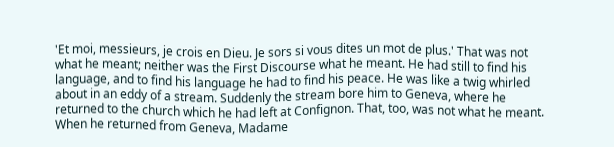'Et moi, messieurs, je crois en Dieu. Je sors si vous dites un mot de plus.' That was not what he meant; neither was the First Discourse what he meant. He had still to find his language, and to find his language he had to find his peace. He was like a twig whirled about in an eddy of a stream. Suddenly the stream bore him to Geneva, where he returned to the church which he had left at Confignon. That, too, was not what he meant. When he returned from Geneva, Madame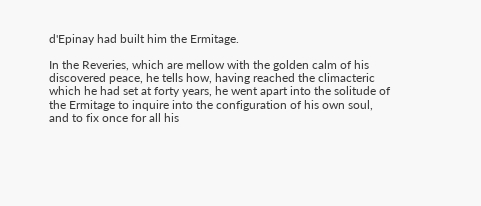d'Epinay had built him the Ermitage.

In the Reveries, which are mellow with the golden calm of his discovered peace, he tells how, having reached the climacteric which he had set at forty years, he went apart into the solitude of the Ermitage to inquire into the configuration of his own soul, and to fix once for all his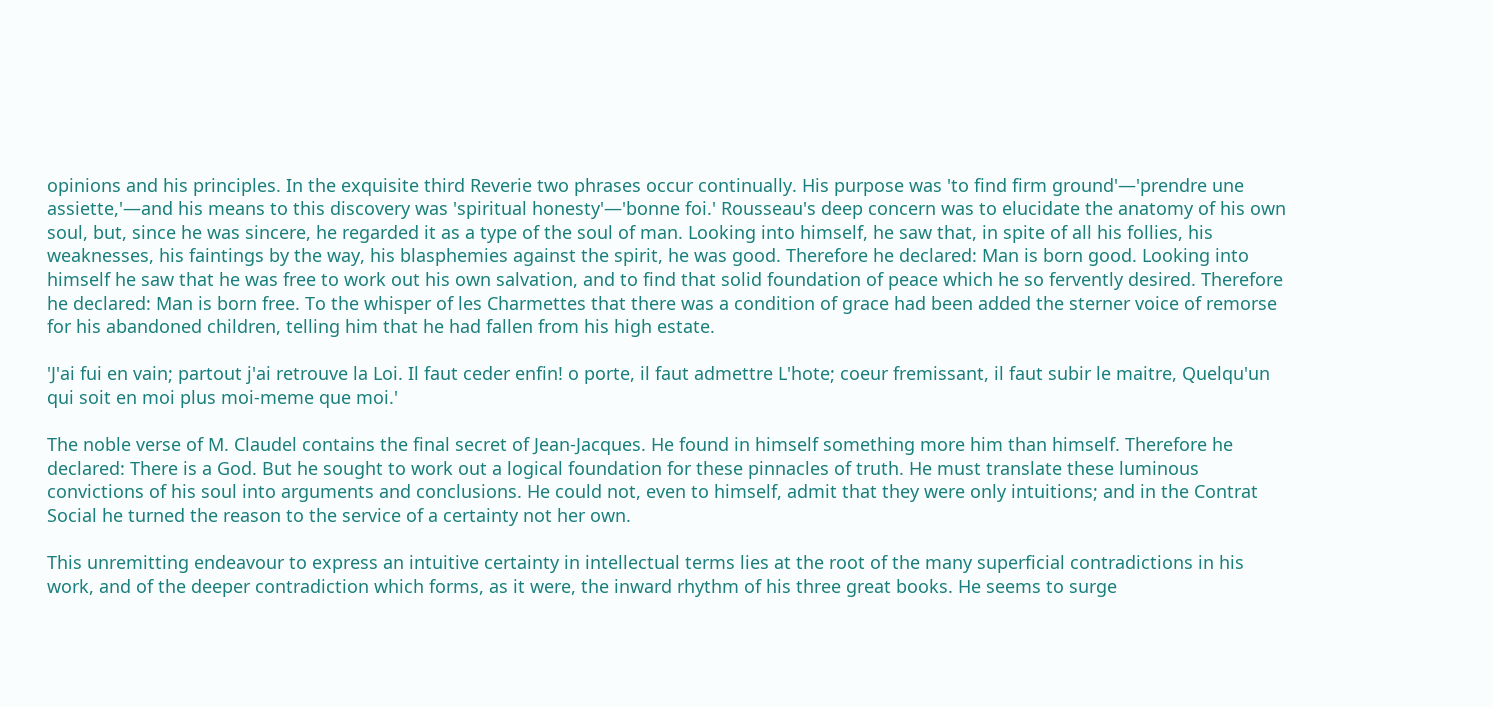opinions and his principles. In the exquisite third Reverie two phrases occur continually. His purpose was 'to find firm ground'—'prendre une assiette,'—and his means to this discovery was 'spiritual honesty'—'bonne foi.' Rousseau's deep concern was to elucidate the anatomy of his own soul, but, since he was sincere, he regarded it as a type of the soul of man. Looking into himself, he saw that, in spite of all his follies, his weaknesses, his faintings by the way, his blasphemies against the spirit, he was good. Therefore he declared: Man is born good. Looking into himself he saw that he was free to work out his own salvation, and to find that solid foundation of peace which he so fervently desired. Therefore he declared: Man is born free. To the whisper of les Charmettes that there was a condition of grace had been added the sterner voice of remorse for his abandoned children, telling him that he had fallen from his high estate.

'J'ai fui en vain; partout j'ai retrouve la Loi. Il faut ceder enfin! o porte, il faut admettre L'hote; coeur fremissant, il faut subir le maitre, Quelqu'un qui soit en moi plus moi-meme que moi.'

The noble verse of M. Claudel contains the final secret of Jean-Jacques. He found in himself something more him than himself. Therefore he declared: There is a God. But he sought to work out a logical foundation for these pinnacles of truth. He must translate these luminous convictions of his soul into arguments and conclusions. He could not, even to himself, admit that they were only intuitions; and in the Contrat Social he turned the reason to the service of a certainty not her own.

This unremitting endeavour to express an intuitive certainty in intellectual terms lies at the root of the many superficial contradictions in his work, and of the deeper contradiction which forms, as it were, the inward rhythm of his three great books. He seems to surge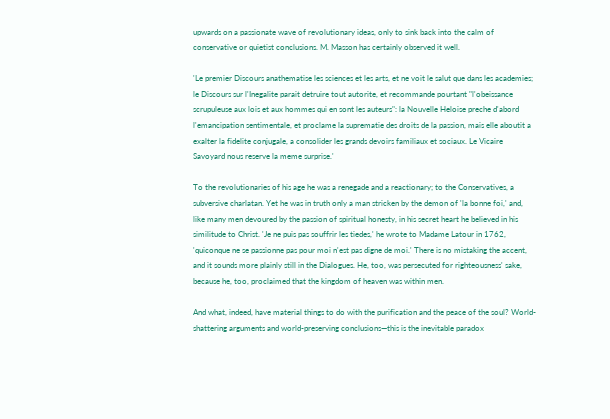upwards on a passionate wave of revolutionary ideas, only to sink back into the calm of conservative or quietist conclusions. M. Masson has certainly observed it well.

'Le premier Discours anathematise les sciences et les arts, et ne voit le salut que dans les academies; le Discours sur l'Inegalite parait detruire tout autorite, et recommande pourtant "l'obeissance scrupuleuse aux lois et aux hommes qui en sont les auteurs": la Nouvelle Heloise preche d'abord l'emancipation sentimentale, et proclame la suprematie des droits de la passion, mais elle aboutit a exalter la fidelite conjugale, a consolider les grands devoirs familiaux et sociaux. Le Vicaire Savoyard nous reserve la meme surprise.'

To the revolutionaries of his age he was a renegade and a reactionary; to the Conservatives, a subversive charlatan. Yet he was in truth only a man stricken by the demon of 'la bonne foi,' and, like many men devoured by the passion of spiritual honesty, in his secret heart he believed in his similitude to Christ. 'Je ne puis pas souffrir les tiedes,' he wrote to Madame Latour in 1762, 'quiconque ne se passionne pas pour moi n'est pas digne de moi.' There is no mistaking the accent, and it sounds more plainly still in the Dialogues. He, too, was persecuted for righteousness' sake, because he, too, proclaimed that the kingdom of heaven was within men.

And what, indeed, have material things to do with the purification and the peace of the soul? World-shattering arguments and world-preserving conclusions—this is the inevitable paradox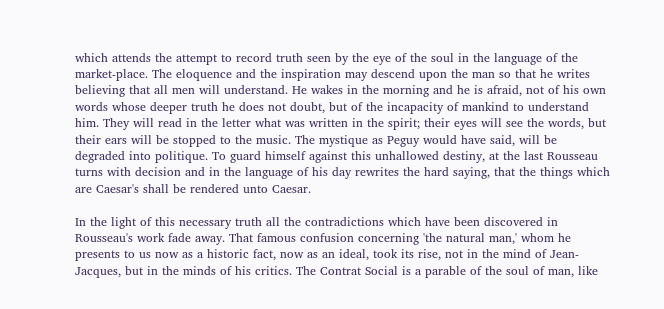which attends the attempt to record truth seen by the eye of the soul in the language of the market-place. The eloquence and the inspiration may descend upon the man so that he writes believing that all men will understand. He wakes in the morning and he is afraid, not of his own words whose deeper truth he does not doubt, but of the incapacity of mankind to understand him. They will read in the letter what was written in the spirit; their eyes will see the words, but their ears will be stopped to the music. The mystique as Peguy would have said, will be degraded into politique. To guard himself against this unhallowed destiny, at the last Rousseau turns with decision and in the language of his day rewrites the hard saying, that the things which are Caesar's shall be rendered unto Caesar.

In the light of this necessary truth all the contradictions which have been discovered in Rousseau's work fade away. That famous confusion concerning 'the natural man,' whom he presents to us now as a historic fact, now as an ideal, took its rise, not in the mind of Jean-Jacques, but in the minds of his critics. The Contrat Social is a parable of the soul of man, like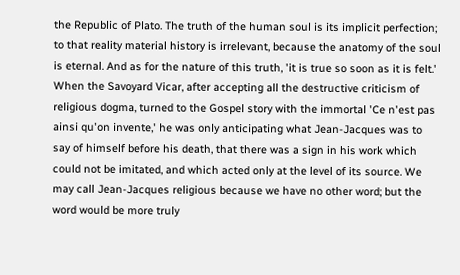the Republic of Plato. The truth of the human soul is its implicit perfection; to that reality material history is irrelevant, because the anatomy of the soul is eternal. And as for the nature of this truth, 'it is true so soon as it is felt.' When the Savoyard Vicar, after accepting all the destructive criticism of religious dogma, turned to the Gospel story with the immortal 'Ce n'est pas ainsi qu'on invente,' he was only anticipating what Jean-Jacques was to say of himself before his death, that there was a sign in his work which could not be imitated, and which acted only at the level of its source. We may call Jean-Jacques religious because we have no other word; but the word would be more truly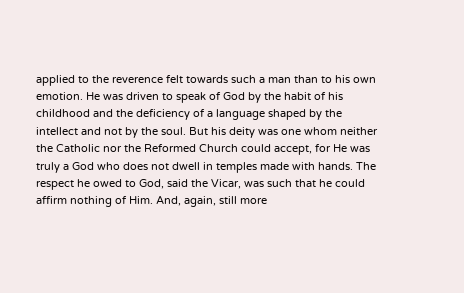applied to the reverence felt towards such a man than to his own emotion. He was driven to speak of God by the habit of his childhood and the deficiency of a language shaped by the intellect and not by the soul. But his deity was one whom neither the Catholic nor the Reformed Church could accept, for He was truly a God who does not dwell in temples made with hands. The respect he owed to God, said the Vicar, was such that he could affirm nothing of Him. And, again, still more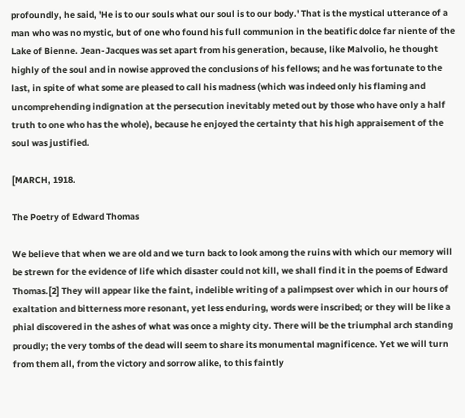profoundly, he said, 'He is to our souls what our soul is to our body.' That is the mystical utterance of a man who was no mystic, but of one who found his full communion in the beatific dolce far niente of the Lake of Bienne. Jean-Jacques was set apart from his generation, because, like Malvolio, he thought highly of the soul and in nowise approved the conclusions of his fellows; and he was fortunate to the last, in spite of what some are pleased to call his madness (which was indeed only his flaming and uncomprehending indignation at the persecution inevitably meted out by those who have only a half truth to one who has the whole), because he enjoyed the certainty that his high appraisement of the soul was justified.

[MARCH, 1918.

The Poetry of Edward Thomas

We believe that when we are old and we turn back to look among the ruins with which our memory will be strewn for the evidence of life which disaster could not kill, we shall find it in the poems of Edward Thomas.[2] They will appear like the faint, indelible writing of a palimpsest over which in our hours of exaltation and bitterness more resonant, yet less enduring, words were inscribed; or they will be like a phial discovered in the ashes of what was once a mighty city. There will be the triumphal arch standing proudly; the very tombs of the dead will seem to share its monumental magnificence. Yet we will turn from them all, from the victory and sorrow alike, to this faintly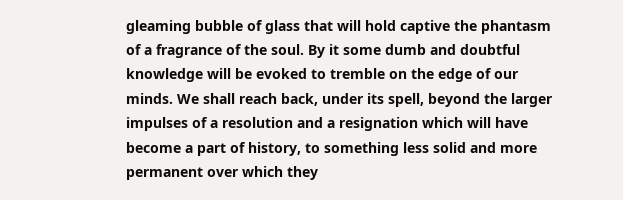gleaming bubble of glass that will hold captive the phantasm of a fragrance of the soul. By it some dumb and doubtful knowledge will be evoked to tremble on the edge of our minds. We shall reach back, under its spell, beyond the larger impulses of a resolution and a resignation which will have become a part of history, to something less solid and more permanent over which they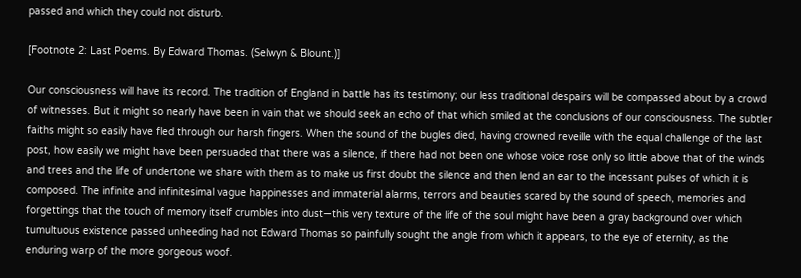passed and which they could not disturb.

[Footnote 2: Last Poems. By Edward Thomas. (Selwyn & Blount.)]

Our consciousness will have its record. The tradition of England in battle has its testimony; our less traditional despairs will be compassed about by a crowd of witnesses. But it might so nearly have been in vain that we should seek an echo of that which smiled at the conclusions of our consciousness. The subtler faiths might so easily have fled through our harsh fingers. When the sound of the bugles died, having crowned reveille with the equal challenge of the last post, how easily we might have been persuaded that there was a silence, if there had not been one whose voice rose only so little above that of the winds and trees and the life of undertone we share with them as to make us first doubt the silence and then lend an ear to the incessant pulses of which it is composed. The infinite and infinitesimal vague happinesses and immaterial alarms, terrors and beauties scared by the sound of speech, memories and forgettings that the touch of memory itself crumbles into dust—this very texture of the life of the soul might have been a gray background over which tumultuous existence passed unheeding had not Edward Thomas so painfully sought the angle from which it appears, to the eye of eternity, as the enduring warp of the more gorgeous woof.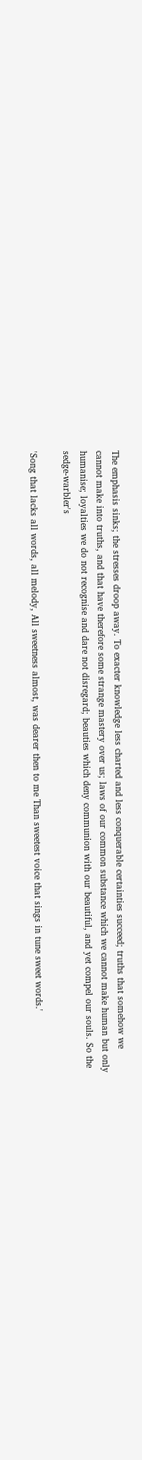The emphasis sinks; the stresses droop away. To exacter knowledge less charted and less conquerable certainties succeed; truths that somehow we cannot make into truths, and that have therefore some strange mastery over us; laws of our common substance which we cannot make human but only humanise; loyalties we do not recognise and dare not disregard; beauties which deny communion with our beautiful, and yet compel our souls. So the sedge-warbler's

'Song that lacks all words, all melody, All sweetness almost, was dearer then to me Than sweetest voice that sings in tune sweet words.'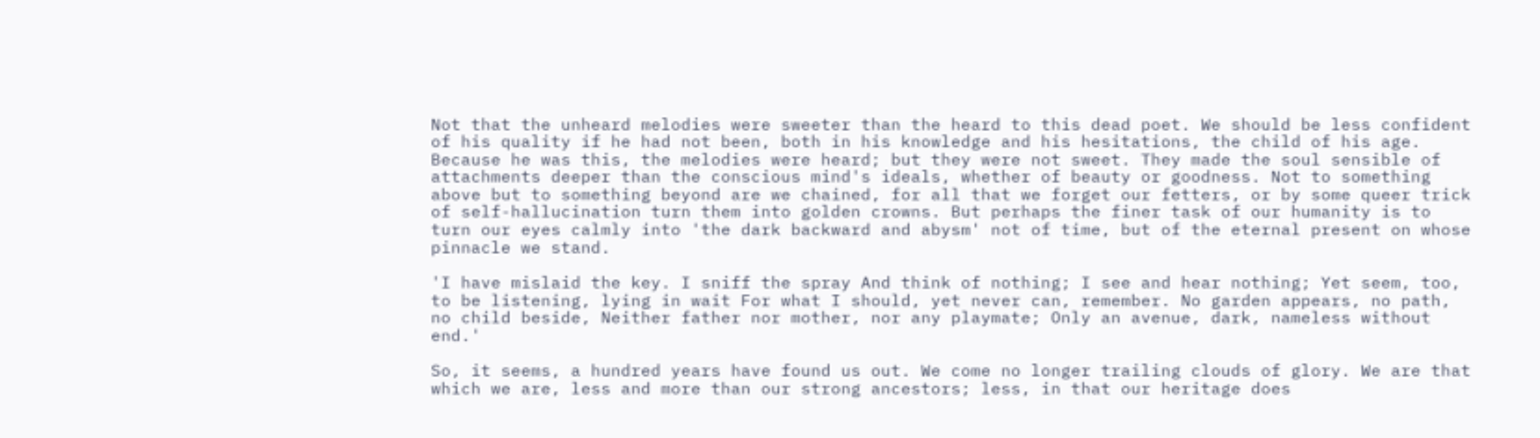Not that the unheard melodies were sweeter than the heard to this dead poet. We should be less confident of his quality if he had not been, both in his knowledge and his hesitations, the child of his age. Because he was this, the melodies were heard; but they were not sweet. They made the soul sensible of attachments deeper than the conscious mind's ideals, whether of beauty or goodness. Not to something above but to something beyond are we chained, for all that we forget our fetters, or by some queer trick of self-hallucination turn them into golden crowns. But perhaps the finer task of our humanity is to turn our eyes calmly into 'the dark backward and abysm' not of time, but of the eternal present on whose pinnacle we stand.

'I have mislaid the key. I sniff the spray And think of nothing; I see and hear nothing; Yet seem, too, to be listening, lying in wait For what I should, yet never can, remember. No garden appears, no path, no child beside, Neither father nor mother, nor any playmate; Only an avenue, dark, nameless without end.'

So, it seems, a hundred years have found us out. We come no longer trailing clouds of glory. We are that which we are, less and more than our strong ancestors; less, in that our heritage does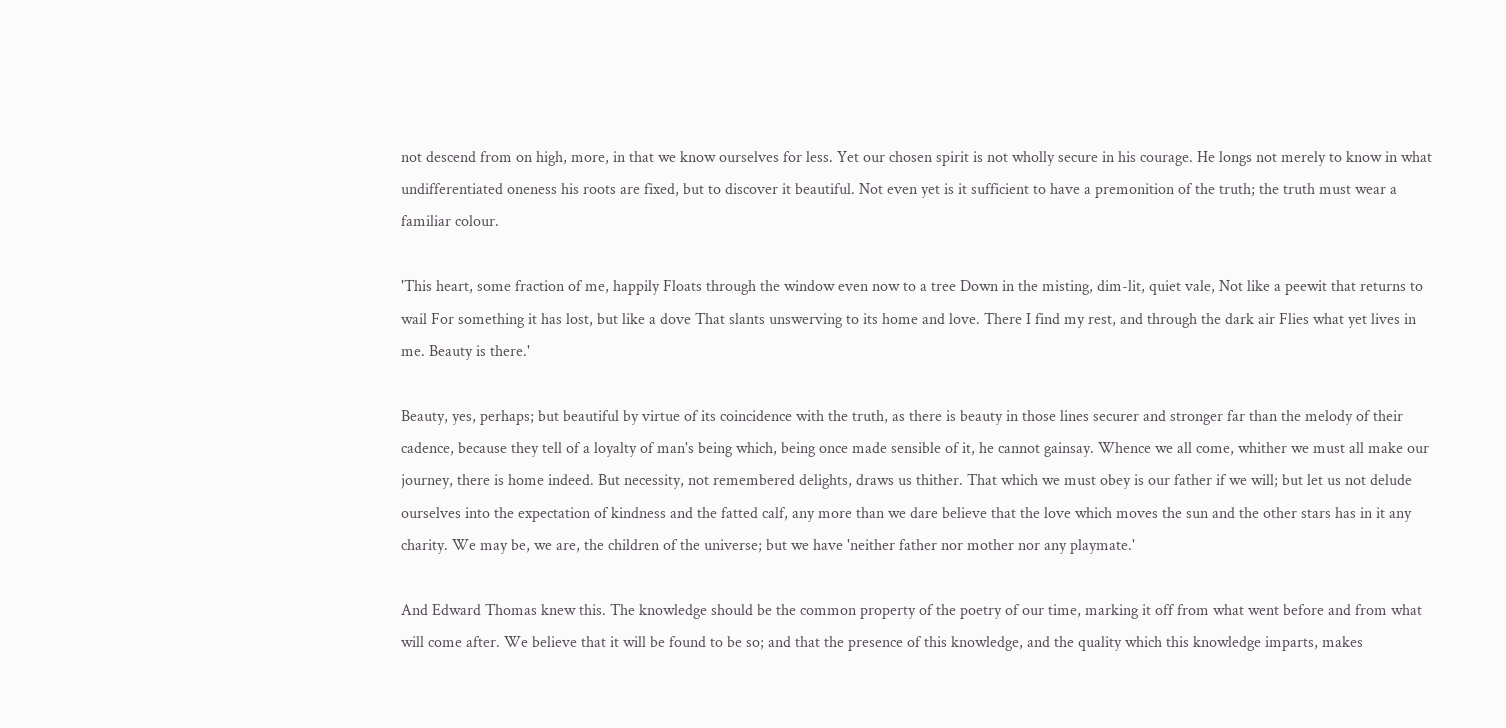not descend from on high, more, in that we know ourselves for less. Yet our chosen spirit is not wholly secure in his courage. He longs not merely to know in what undifferentiated oneness his roots are fixed, but to discover it beautiful. Not even yet is it sufficient to have a premonition of the truth; the truth must wear a familiar colour.

'This heart, some fraction of me, happily Floats through the window even now to a tree Down in the misting, dim-lit, quiet vale, Not like a peewit that returns to wail For something it has lost, but like a dove That slants unswerving to its home and love. There I find my rest, and through the dark air Flies what yet lives in me. Beauty is there.'

Beauty, yes, perhaps; but beautiful by virtue of its coincidence with the truth, as there is beauty in those lines securer and stronger far than the melody of their cadence, because they tell of a loyalty of man's being which, being once made sensible of it, he cannot gainsay. Whence we all come, whither we must all make our journey, there is home indeed. But necessity, not remembered delights, draws us thither. That which we must obey is our father if we will; but let us not delude ourselves into the expectation of kindness and the fatted calf, any more than we dare believe that the love which moves the sun and the other stars has in it any charity. We may be, we are, the children of the universe; but we have 'neither father nor mother nor any playmate.'

And Edward Thomas knew this. The knowledge should be the common property of the poetry of our time, marking it off from what went before and from what will come after. We believe that it will be found to be so; and that the presence of this knowledge, and the quality which this knowledge imparts, makes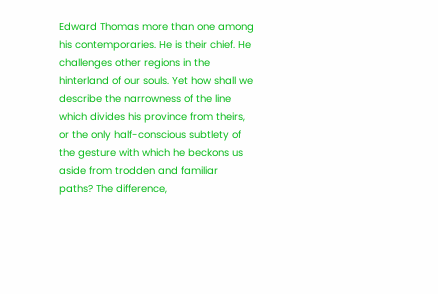Edward Thomas more than one among his contemporaries. He is their chief. He challenges other regions in the hinterland of our souls. Yet how shall we describe the narrowness of the line which divides his province from theirs, or the only half-conscious subtlety of the gesture with which he beckons us aside from trodden and familiar paths? The difference,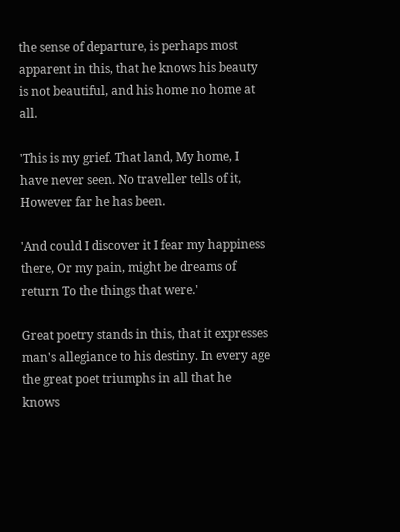the sense of departure, is perhaps most apparent in this, that he knows his beauty is not beautiful, and his home no home at all.

'This is my grief. That land, My home, I have never seen. No traveller tells of it, However far he has been.

'And could I discover it I fear my happiness there, Or my pain, might be dreams of return To the things that were.'

Great poetry stands in this, that it expresses man's allegiance to his destiny. In every age the great poet triumphs in all that he knows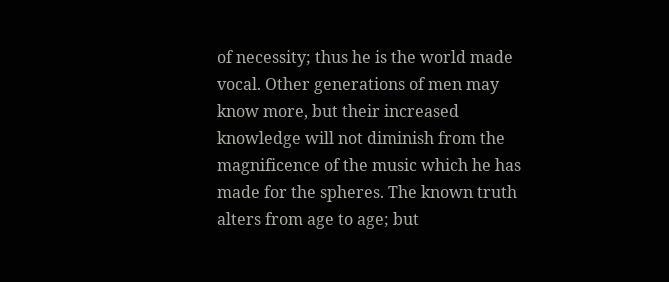of necessity; thus he is the world made vocal. Other generations of men may know more, but their increased knowledge will not diminish from the magnificence of the music which he has made for the spheres. The known truth alters from age to age; but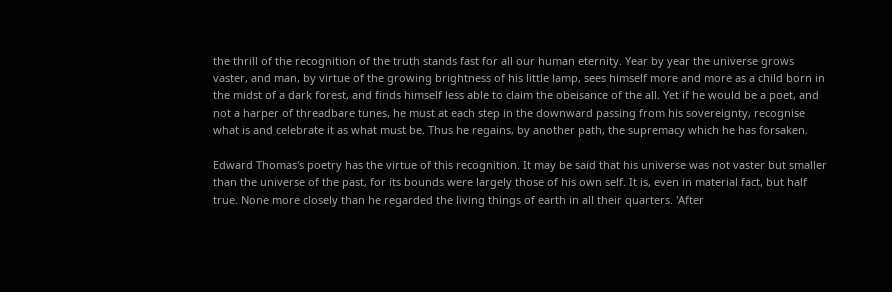the thrill of the recognition of the truth stands fast for all our human eternity. Year by year the universe grows vaster, and man, by virtue of the growing brightness of his little lamp, sees himself more and more as a child born in the midst of a dark forest, and finds himself less able to claim the obeisance of the all. Yet if he would be a poet, and not a harper of threadbare tunes, he must at each step in the downward passing from his sovereignty, recognise what is and celebrate it as what must be. Thus he regains, by another path, the supremacy which he has forsaken.

Edward Thomas's poetry has the virtue of this recognition. It may be said that his universe was not vaster but smaller than the universe of the past, for its bounds were largely those of his own self. It is, even in material fact, but half true. None more closely than he regarded the living things of earth in all their quarters. 'After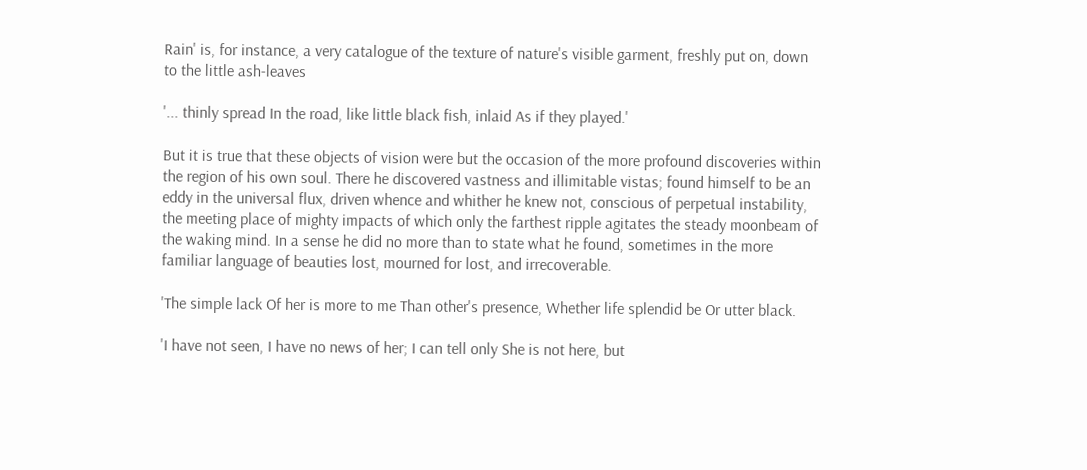Rain' is, for instance, a very catalogue of the texture of nature's visible garment, freshly put on, down to the little ash-leaves

'... thinly spread In the road, like little black fish, inlaid As if they played.'

But it is true that these objects of vision were but the occasion of the more profound discoveries within the region of his own soul. There he discovered vastness and illimitable vistas; found himself to be an eddy in the universal flux, driven whence and whither he knew not, conscious of perpetual instability, the meeting place of mighty impacts of which only the farthest ripple agitates the steady moonbeam of the waking mind. In a sense he did no more than to state what he found, sometimes in the more familiar language of beauties lost, mourned for lost, and irrecoverable.

'The simple lack Of her is more to me Than other's presence, Whether life splendid be Or utter black.

'I have not seen, I have no news of her; I can tell only She is not here, but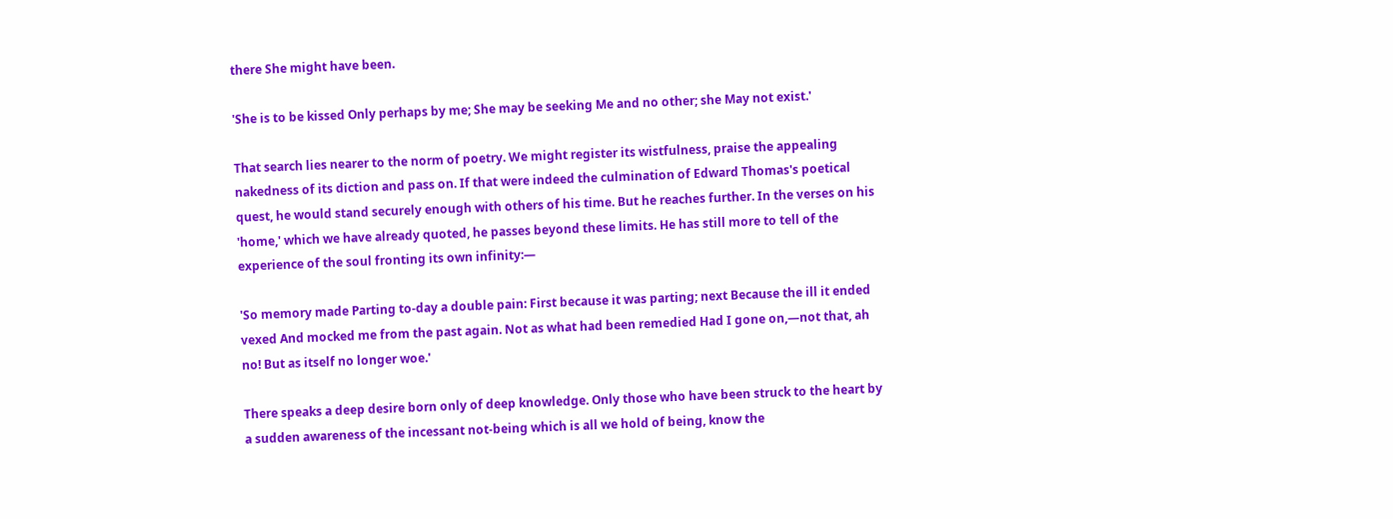there She might have been.

'She is to be kissed Only perhaps by me; She may be seeking Me and no other; she May not exist.'

That search lies nearer to the norm of poetry. We might register its wistfulness, praise the appealing nakedness of its diction and pass on. If that were indeed the culmination of Edward Thomas's poetical quest, he would stand securely enough with others of his time. But he reaches further. In the verses on his 'home,' which we have already quoted, he passes beyond these limits. He has still more to tell of the experience of the soul fronting its own infinity:—

'So memory made Parting to-day a double pain: First because it was parting; next Because the ill it ended vexed And mocked me from the past again. Not as what had been remedied Had I gone on,—not that, ah no! But as itself no longer woe.'

There speaks a deep desire born only of deep knowledge. Only those who have been struck to the heart by a sudden awareness of the incessant not-being which is all we hold of being, know the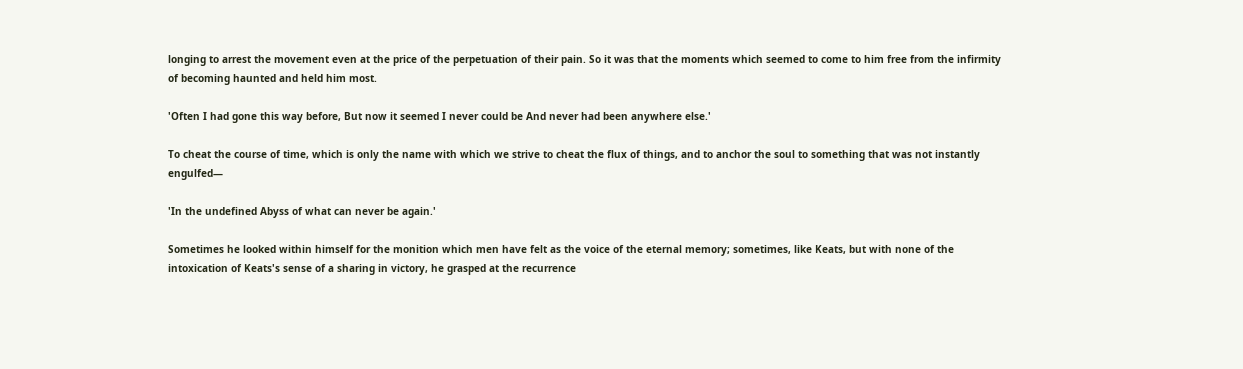longing to arrest the movement even at the price of the perpetuation of their pain. So it was that the moments which seemed to come to him free from the infirmity of becoming haunted and held him most.

'Often I had gone this way before, But now it seemed I never could be And never had been anywhere else.'

To cheat the course of time, which is only the name with which we strive to cheat the flux of things, and to anchor the soul to something that was not instantly engulfed—

'In the undefined Abyss of what can never be again.'

Sometimes he looked within himself for the monition which men have felt as the voice of the eternal memory; sometimes, like Keats, but with none of the intoxication of Keats's sense of a sharing in victory, he grasped at the recurrence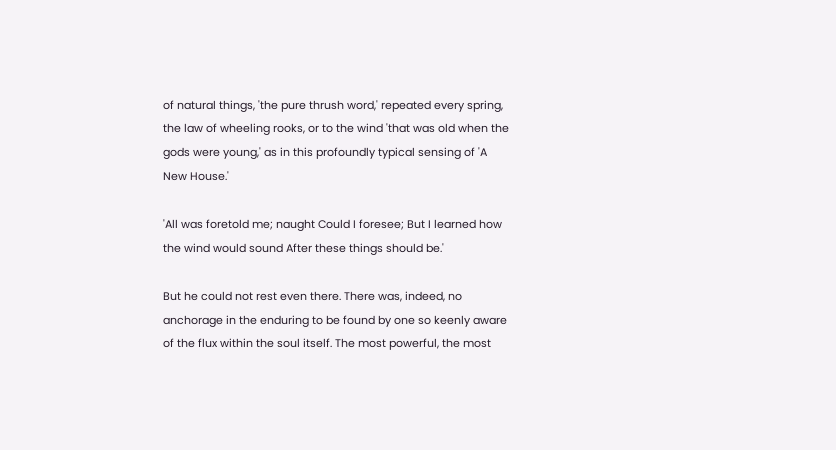of natural things, 'the pure thrush word,' repeated every spring, the law of wheeling rooks, or to the wind 'that was old when the gods were young,' as in this profoundly typical sensing of 'A New House.'

'All was foretold me; naught Could I foresee; But I learned how the wind would sound After these things should be.'

But he could not rest even there. There was, indeed, no anchorage in the enduring to be found by one so keenly aware of the flux within the soul itself. The most powerful, the most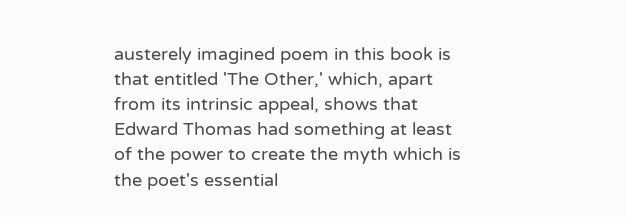austerely imagined poem in this book is that entitled 'The Other,' which, apart from its intrinsic appeal, shows that Edward Thomas had something at least of the power to create the myth which is the poet's essential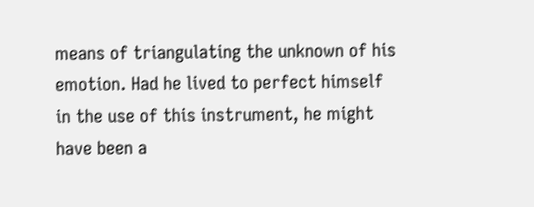means of triangulating the unknown of his emotion. Had he lived to perfect himself in the use of this instrument, he might have been a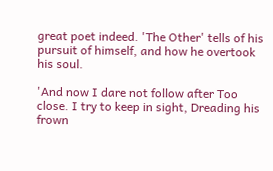great poet indeed. 'The Other' tells of his pursuit of himself, and how he overtook his soul.

'And now I dare not follow after Too close. I try to keep in sight, Dreading his frown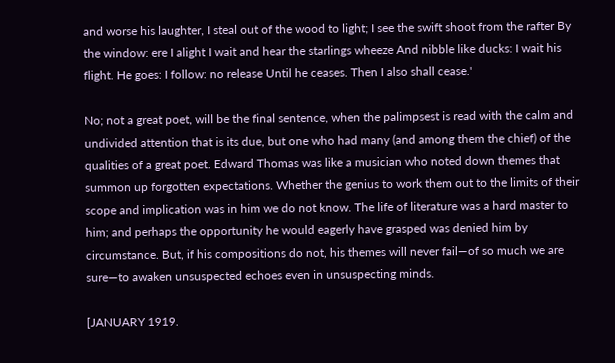and worse his laughter, I steal out of the wood to light; I see the swift shoot from the rafter By the window: ere I alight I wait and hear the starlings wheeze And nibble like ducks: I wait his flight. He goes: I follow: no release Until he ceases. Then I also shall cease.'

No; not a great poet, will be the final sentence, when the palimpsest is read with the calm and undivided attention that is its due, but one who had many (and among them the chief) of the qualities of a great poet. Edward Thomas was like a musician who noted down themes that summon up forgotten expectations. Whether the genius to work them out to the limits of their scope and implication was in him we do not know. The life of literature was a hard master to him; and perhaps the opportunity he would eagerly have grasped was denied him by circumstance. But, if his compositions do not, his themes will never fail—of so much we are sure—to awaken unsuspected echoes even in unsuspecting minds.

[JANUARY 1919.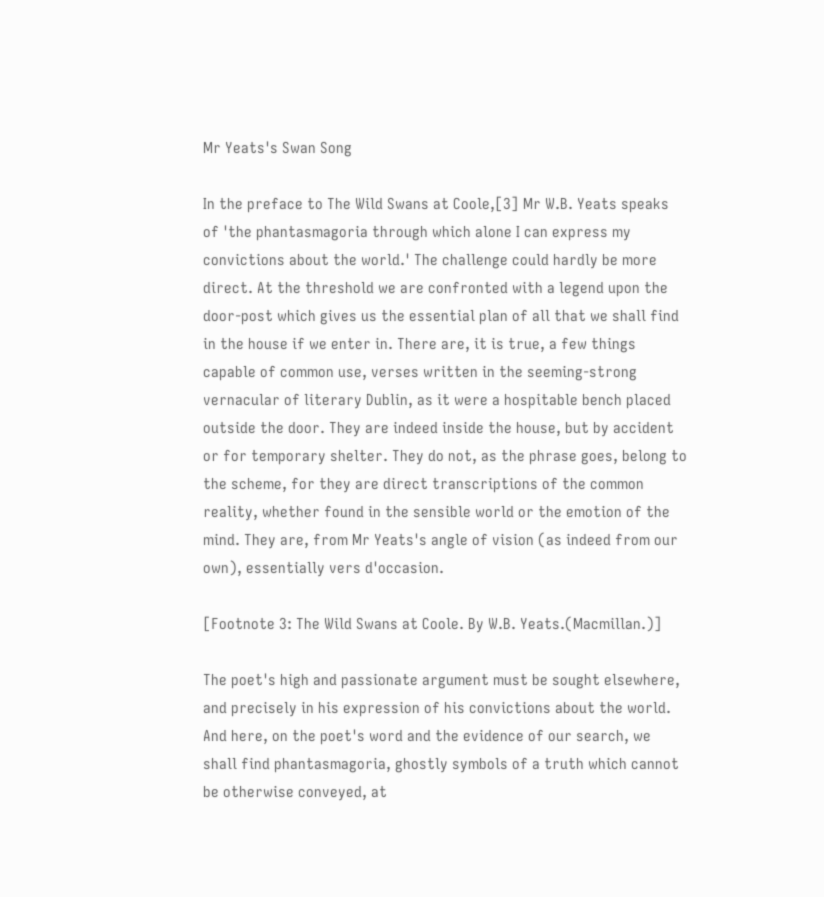Mr Yeats's Swan Song

In the preface to The Wild Swans at Coole,[3] Mr W.B. Yeats speaks of 'the phantasmagoria through which alone I can express my convictions about the world.' The challenge could hardly be more direct. At the threshold we are confronted with a legend upon the door-post which gives us the essential plan of all that we shall find in the house if we enter in. There are, it is true, a few things capable of common use, verses written in the seeming-strong vernacular of literary Dublin, as it were a hospitable bench placed outside the door. They are indeed inside the house, but by accident or for temporary shelter. They do not, as the phrase goes, belong to the scheme, for they are direct transcriptions of the common reality, whether found in the sensible world or the emotion of the mind. They are, from Mr Yeats's angle of vision (as indeed from our own), essentially vers d'occasion.

[Footnote 3: The Wild Swans at Coole. By W.B. Yeats.(Macmillan.)]

The poet's high and passionate argument must be sought elsewhere, and precisely in his expression of his convictions about the world. And here, on the poet's word and the evidence of our search, we shall find phantasmagoria, ghostly symbols of a truth which cannot be otherwise conveyed, at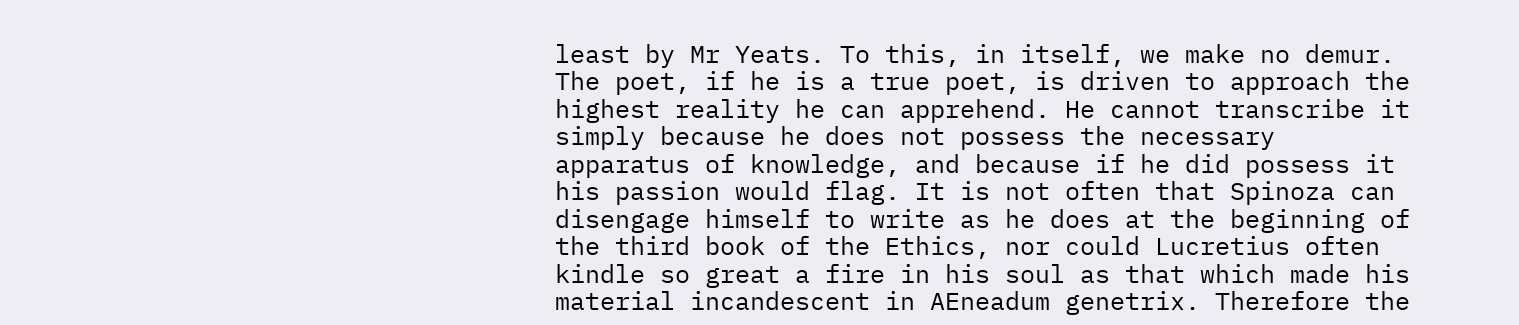least by Mr Yeats. To this, in itself, we make no demur. The poet, if he is a true poet, is driven to approach the highest reality he can apprehend. He cannot transcribe it simply because he does not possess the necessary apparatus of knowledge, and because if he did possess it his passion would flag. It is not often that Spinoza can disengage himself to write as he does at the beginning of the third book of the Ethics, nor could Lucretius often kindle so great a fire in his soul as that which made his material incandescent in AEneadum genetrix. Therefore the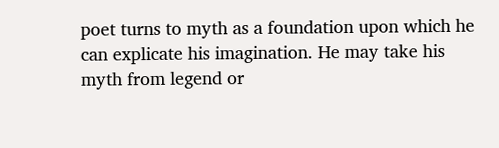poet turns to myth as a foundation upon which he can explicate his imagination. He may take his myth from legend or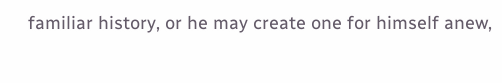familiar history, or he may create one for himself anew,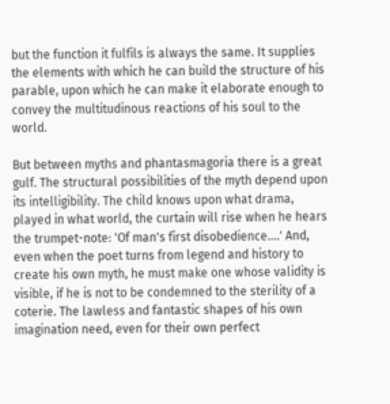but the function it fulfils is always the same. It supplies the elements with which he can build the structure of his parable, upon which he can make it elaborate enough to convey the multitudinous reactions of his soul to the world.

But between myths and phantasmagoria there is a great gulf. The structural possibilities of the myth depend upon its intelligibility. The child knows upon what drama, played in what world, the curtain will rise when he hears the trumpet-note: 'Of man's first disobedience....' And, even when the poet turns from legend and history to create his own myth, he must make one whose validity is visible, if he is not to be condemned to the sterility of a coterie. The lawless and fantastic shapes of his own imagination need, even for their own perfect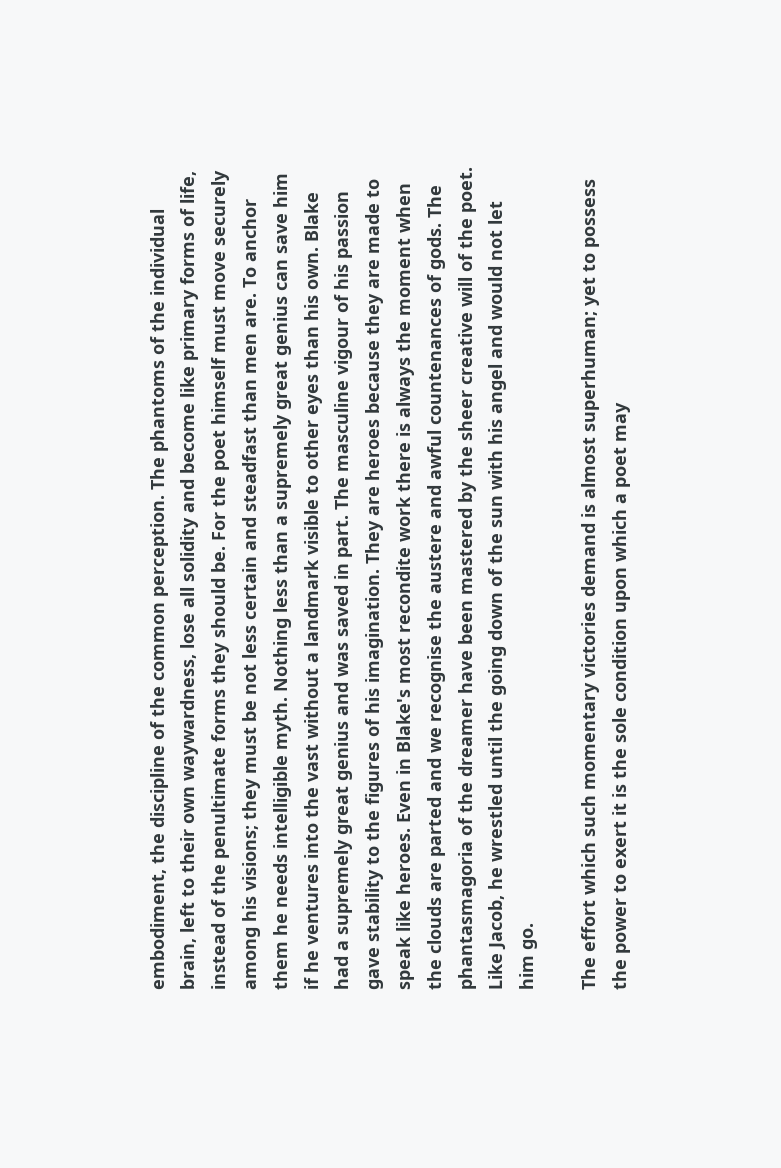embodiment, the discipline of the common perception. The phantoms of the individual brain, left to their own waywardness, lose all solidity and become like primary forms of life, instead of the penultimate forms they should be. For the poet himself must move securely among his visions; they must be not less certain and steadfast than men are. To anchor them he needs intelligible myth. Nothing less than a supremely great genius can save him if he ventures into the vast without a landmark visible to other eyes than his own. Blake had a supremely great genius and was saved in part. The masculine vigour of his passion gave stability to the figures of his imagination. They are heroes because they are made to speak like heroes. Even in Blake's most recondite work there is always the moment when the clouds are parted and we recognise the austere and awful countenances of gods. The phantasmagoria of the dreamer have been mastered by the sheer creative will of the poet. Like Jacob, he wrestled until the going down of the sun with his angel and would not let him go.

The effort which such momentary victories demand is almost superhuman; yet to possess the power to exert it is the sole condition upon which a poet may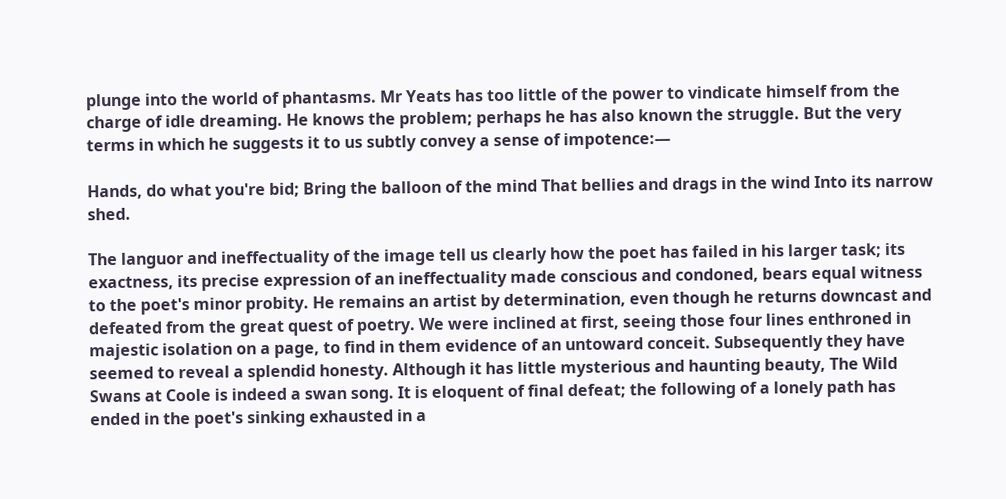plunge into the world of phantasms. Mr Yeats has too little of the power to vindicate himself from the charge of idle dreaming. He knows the problem; perhaps he has also known the struggle. But the very terms in which he suggests it to us subtly convey a sense of impotence:—

Hands, do what you're bid; Bring the balloon of the mind That bellies and drags in the wind Into its narrow shed.

The languor and ineffectuality of the image tell us clearly how the poet has failed in his larger task; its exactness, its precise expression of an ineffectuality made conscious and condoned, bears equal witness to the poet's minor probity. He remains an artist by determination, even though he returns downcast and defeated from the great quest of poetry. We were inclined at first, seeing those four lines enthroned in majestic isolation on a page, to find in them evidence of an untoward conceit. Subsequently they have seemed to reveal a splendid honesty. Although it has little mysterious and haunting beauty, The Wild Swans at Coole is indeed a swan song. It is eloquent of final defeat; the following of a lonely path has ended in the poet's sinking exhausted in a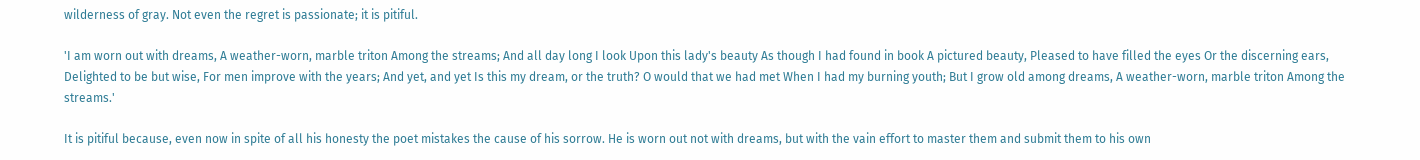wilderness of gray. Not even the regret is passionate; it is pitiful.

'I am worn out with dreams, A weather-worn, marble triton Among the streams; And all day long I look Upon this lady's beauty As though I had found in book A pictured beauty, Pleased to have filled the eyes Or the discerning ears, Delighted to be but wise, For men improve with the years; And yet, and yet Is this my dream, or the truth? O would that we had met When I had my burning youth; But I grow old among dreams, A weather-worn, marble triton Among the streams.'

It is pitiful because, even now in spite of all his honesty the poet mistakes the cause of his sorrow. He is worn out not with dreams, but with the vain effort to master them and submit them to his own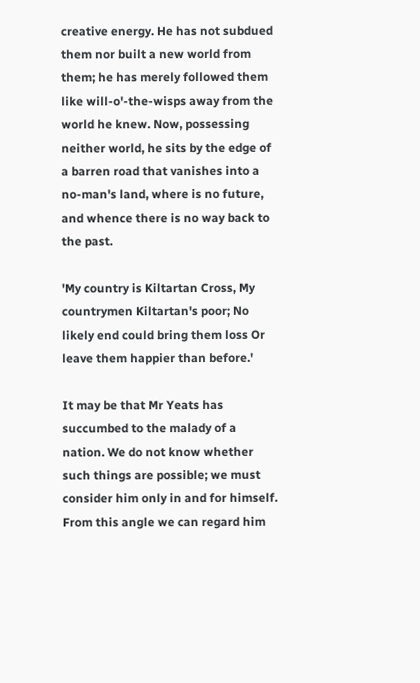creative energy. He has not subdued them nor built a new world from them; he has merely followed them like will-o'-the-wisps away from the world he knew. Now, possessing neither world, he sits by the edge of a barren road that vanishes into a no-man's land, where is no future, and whence there is no way back to the past.

'My country is Kiltartan Cross, My countrymen Kiltartan's poor; No likely end could bring them loss Or leave them happier than before.'

It may be that Mr Yeats has succumbed to the malady of a nation. We do not know whether such things are possible; we must consider him only in and for himself. From this angle we can regard him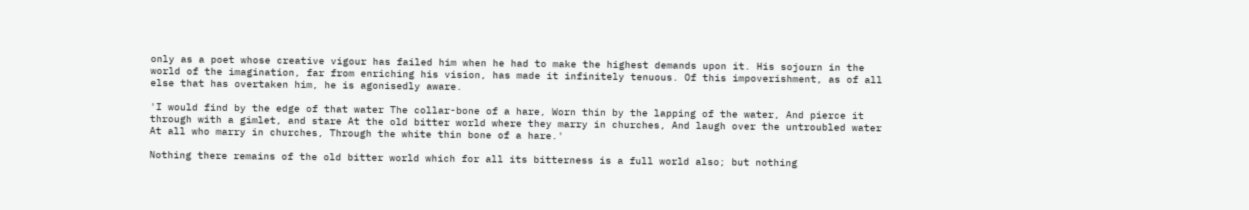only as a poet whose creative vigour has failed him when he had to make the highest demands upon it. His sojourn in the world of the imagination, far from enriching his vision, has made it infinitely tenuous. Of this impoverishment, as of all else that has overtaken him, he is agonisedly aware.

'I would find by the edge of that water The collar-bone of a hare, Worn thin by the lapping of the water, And pierce it through with a gimlet, and stare At the old bitter world where they marry in churches, And laugh over the untroubled water At all who marry in churches, Through the white thin bone of a hare.'

Nothing there remains of the old bitter world which for all its bitterness is a full world also; but nothing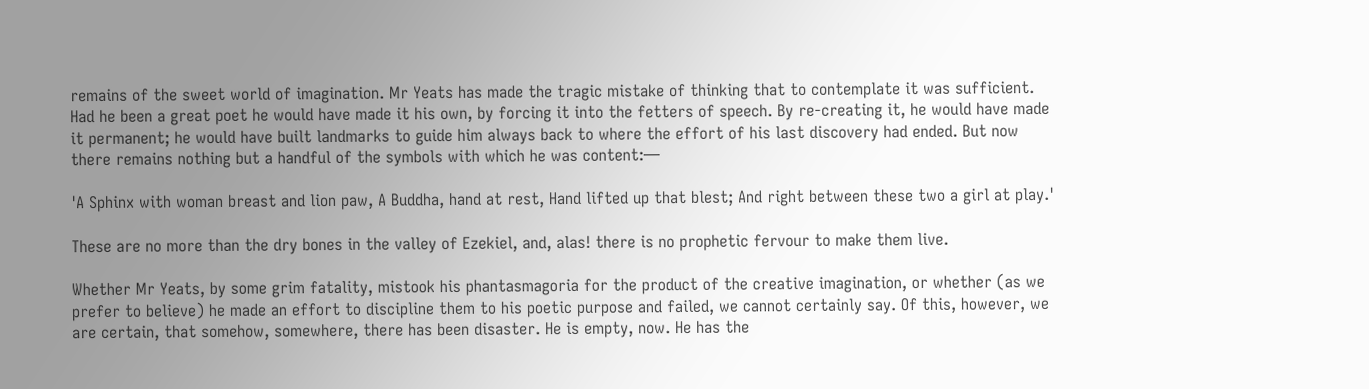remains of the sweet world of imagination. Mr Yeats has made the tragic mistake of thinking that to contemplate it was sufficient. Had he been a great poet he would have made it his own, by forcing it into the fetters of speech. By re-creating it, he would have made it permanent; he would have built landmarks to guide him always back to where the effort of his last discovery had ended. But now there remains nothing but a handful of the symbols with which he was content:—

'A Sphinx with woman breast and lion paw, A Buddha, hand at rest, Hand lifted up that blest; And right between these two a girl at play.'

These are no more than the dry bones in the valley of Ezekiel, and, alas! there is no prophetic fervour to make them live.

Whether Mr Yeats, by some grim fatality, mistook his phantasmagoria for the product of the creative imagination, or whether (as we prefer to believe) he made an effort to discipline them to his poetic purpose and failed, we cannot certainly say. Of this, however, we are certain, that somehow, somewhere, there has been disaster. He is empty, now. He has the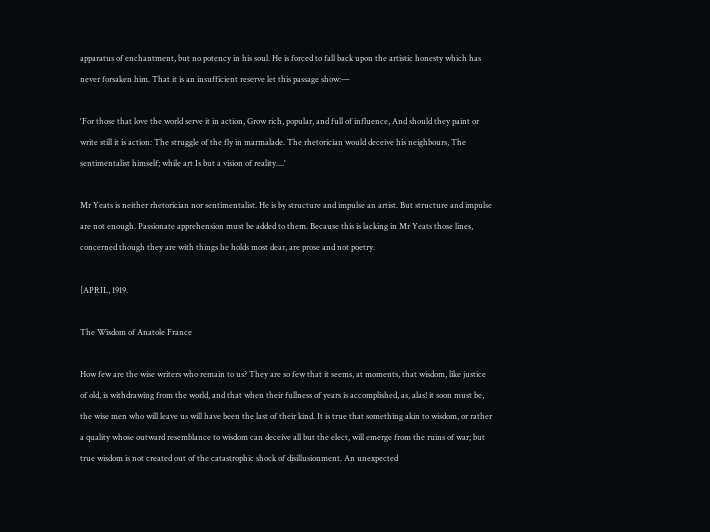apparatus of enchantment, but no potency in his soul. He is forced to fall back upon the artistic honesty which has never forsaken him. That it is an insufficient reserve let this passage show:—

'For those that love the world serve it in action, Grow rich, popular, and full of influence, And should they paint or write still it is action: The struggle of the fly in marmalade. The rhetorician would deceive his neighbours, The sentimentalist himself; while art Is but a vision of reality....'

Mr Yeats is neither rhetorician nor sentimentalist. He is by structure and impulse an artist. But structure and impulse are not enough. Passionate apprehension must be added to them. Because this is lacking in Mr Yeats those lines, concerned though they are with things he holds most dear, are prose and not poetry.

[APRIL, 1919.

The Wisdom of Anatole France

How few are the wise writers who remain to us? They are so few that it seems, at moments, that wisdom, like justice of old, is withdrawing from the world, and that when their fullness of years is accomplished, as, alas! it soon must be, the wise men who will leave us will have been the last of their kind. It is true that something akin to wisdom, or rather a quality whose outward resemblance to wisdom can deceive all but the elect, will emerge from the ruins of war; but true wisdom is not created out of the catastrophic shock of disillusionment. An unexpected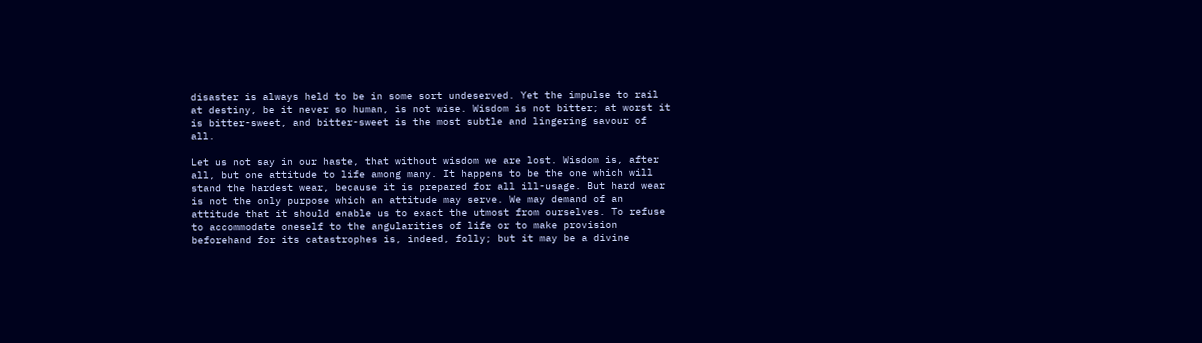disaster is always held to be in some sort undeserved. Yet the impulse to rail at destiny, be it never so human, is not wise. Wisdom is not bitter; at worst it is bitter-sweet, and bitter-sweet is the most subtle and lingering savour of all.

Let us not say in our haste, that without wisdom we are lost. Wisdom is, after all, but one attitude to life among many. It happens to be the one which will stand the hardest wear, because it is prepared for all ill-usage. But hard wear is not the only purpose which an attitude may serve. We may demand of an attitude that it should enable us to exact the utmost from ourselves. To refuse to accommodate oneself to the angularities of life or to make provision beforehand for its catastrophes is, indeed, folly; but it may be a divine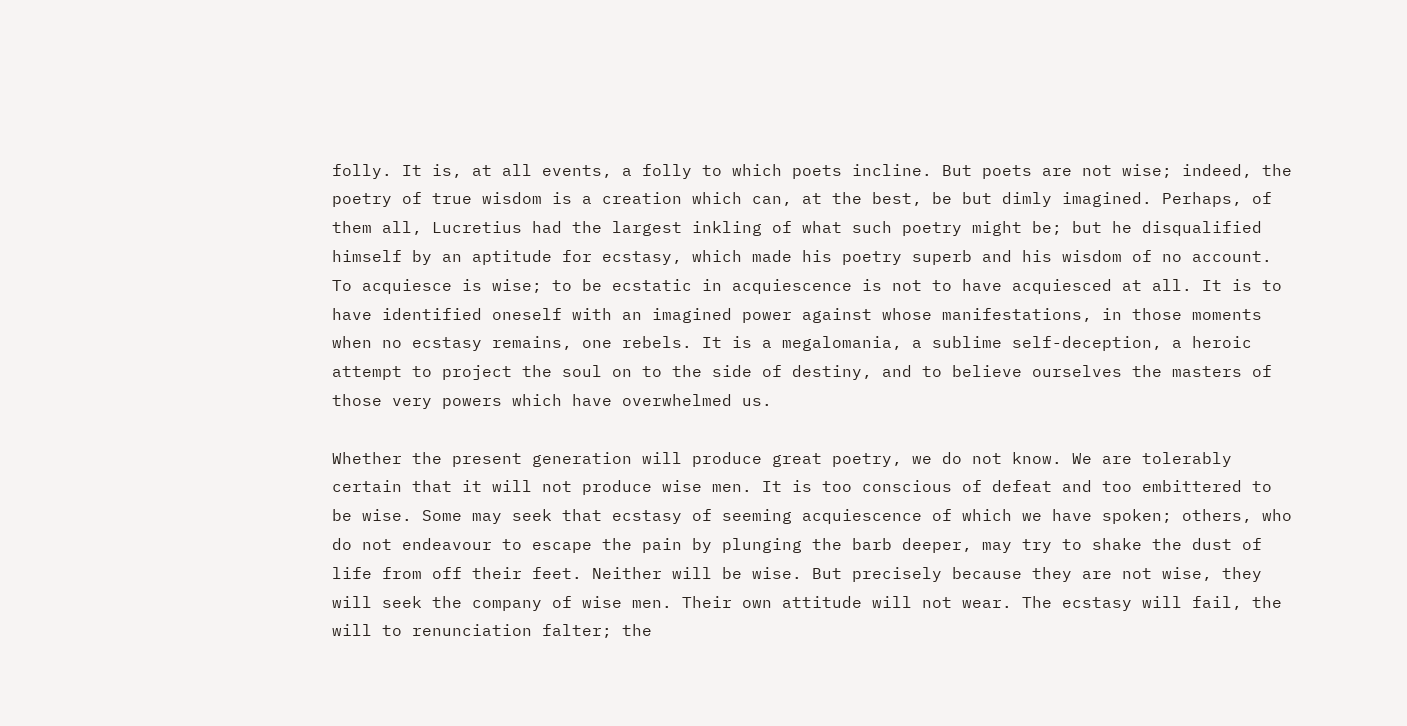folly. It is, at all events, a folly to which poets incline. But poets are not wise; indeed, the poetry of true wisdom is a creation which can, at the best, be but dimly imagined. Perhaps, of them all, Lucretius had the largest inkling of what such poetry might be; but he disqualified himself by an aptitude for ecstasy, which made his poetry superb and his wisdom of no account. To acquiesce is wise; to be ecstatic in acquiescence is not to have acquiesced at all. It is to have identified oneself with an imagined power against whose manifestations, in those moments when no ecstasy remains, one rebels. It is a megalomania, a sublime self-deception, a heroic attempt to project the soul on to the side of destiny, and to believe ourselves the masters of those very powers which have overwhelmed us.

Whether the present generation will produce great poetry, we do not know. We are tolerably certain that it will not produce wise men. It is too conscious of defeat and too embittered to be wise. Some may seek that ecstasy of seeming acquiescence of which we have spoken; others, who do not endeavour to escape the pain by plunging the barb deeper, may try to shake the dust of life from off their feet. Neither will be wise. But precisely because they are not wise, they will seek the company of wise men. Their own attitude will not wear. The ecstasy will fail, the will to renunciation falter; the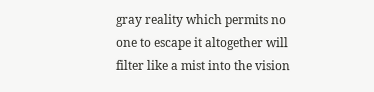gray reality which permits no one to escape it altogether will filter like a mist into the vision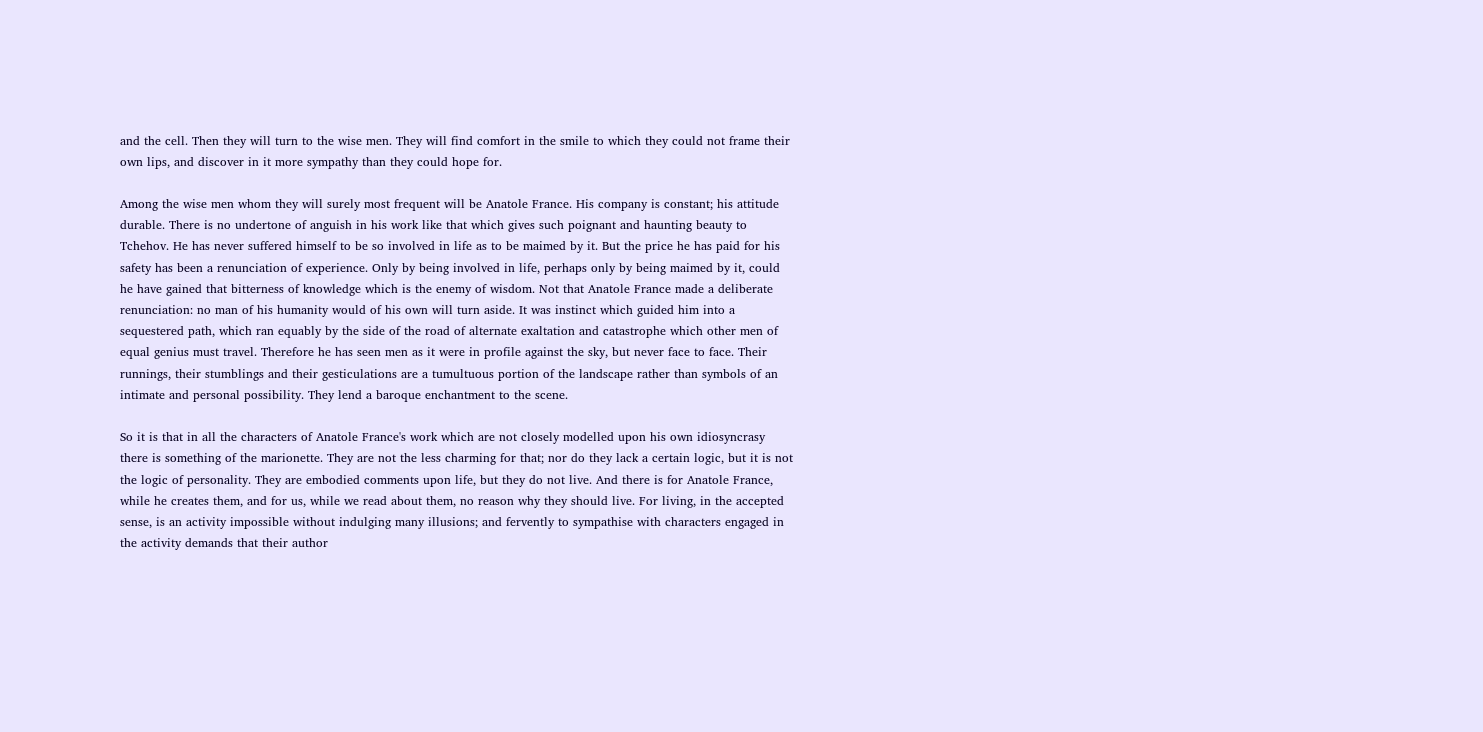and the cell. Then they will turn to the wise men. They will find comfort in the smile to which they could not frame their own lips, and discover in it more sympathy than they could hope for.

Among the wise men whom they will surely most frequent will be Anatole France. His company is constant; his attitude durable. There is no undertone of anguish in his work like that which gives such poignant and haunting beauty to Tchehov. He has never suffered himself to be so involved in life as to be maimed by it. But the price he has paid for his safety has been a renunciation of experience. Only by being involved in life, perhaps only by being maimed by it, could he have gained that bitterness of knowledge which is the enemy of wisdom. Not that Anatole France made a deliberate renunciation: no man of his humanity would of his own will turn aside. It was instinct which guided him into a sequestered path, which ran equably by the side of the road of alternate exaltation and catastrophe which other men of equal genius must travel. Therefore he has seen men as it were in profile against the sky, but never face to face. Their runnings, their stumblings and their gesticulations are a tumultuous portion of the landscape rather than symbols of an intimate and personal possibility. They lend a baroque enchantment to the scene.

So it is that in all the characters of Anatole France's work which are not closely modelled upon his own idiosyncrasy there is something of the marionette. They are not the less charming for that; nor do they lack a certain logic, but it is not the logic of personality. They are embodied comments upon life, but they do not live. And there is for Anatole France, while he creates them, and for us, while we read about them, no reason why they should live. For living, in the accepted sense, is an activity impossible without indulging many illusions; and fervently to sympathise with characters engaged in the activity demands that their author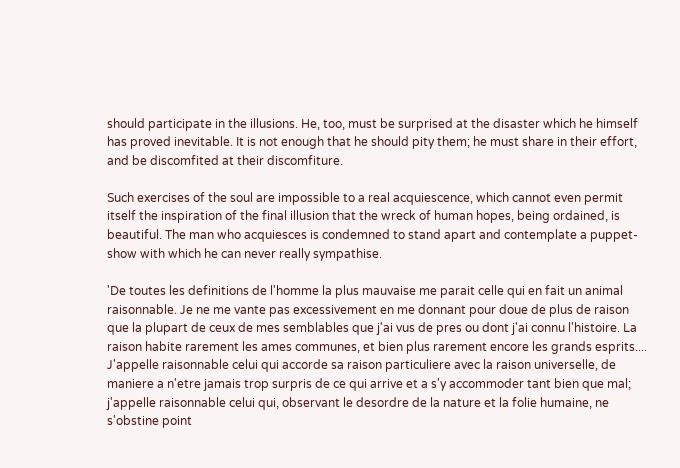should participate in the illusions. He, too, must be surprised at the disaster which he himself has proved inevitable. It is not enough that he should pity them; he must share in their effort, and be discomfited at their discomfiture.

Such exercises of the soul are impossible to a real acquiescence, which cannot even permit itself the inspiration of the final illusion that the wreck of human hopes, being ordained, is beautiful. The man who acquiesces is condemned to stand apart and contemplate a puppet-show with which he can never really sympathise.

'De toutes les definitions de l'homme la plus mauvaise me parait celle qui en fait un animal raisonnable. Je ne me vante pas excessivement en me donnant pour doue de plus de raison que la plupart de ceux de mes semblables que j'ai vus de pres ou dont j'ai connu l'histoire. La raison habite rarement les ames communes, et bien plus rarement encore les grands esprits.... J'appelle raisonnable celui qui accorde sa raison particuliere avec la raison universelle, de maniere a n'etre jamais trop surpris de ce qui arrive et a s'y accommoder tant bien que mal; j'appelle raisonnable celui qui, observant le desordre de la nature et la folie humaine, ne s'obstine point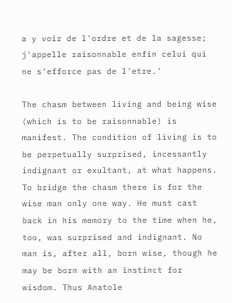a y voir de l'ordre et de la sagesse; j'appelle raisonnable enfin celui qui ne s'efforce pas de l'etre.'

The chasm between living and being wise (which is to be raisonnable) is manifest. The condition of living is to be perpetually surprised, incessantly indignant or exultant, at what happens. To bridge the chasm there is for the wise man only one way. He must cast back in his memory to the time when he, too, was surprised and indignant. No man is, after all, born wise, though he may be born with an instinct for wisdom. Thus Anatole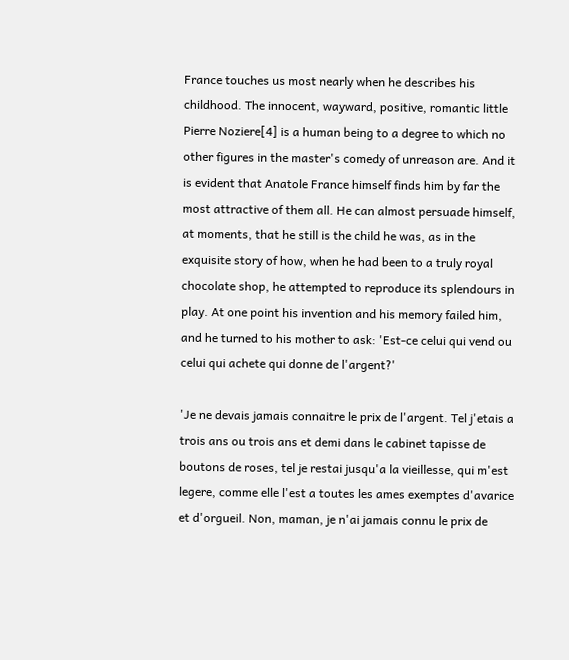France touches us most nearly when he describes his childhood. The innocent, wayward, positive, romantic little Pierre Noziere[4] is a human being to a degree to which no other figures in the master's comedy of unreason are. And it is evident that Anatole France himself finds him by far the most attractive of them all. He can almost persuade himself, at moments, that he still is the child he was, as in the exquisite story of how, when he had been to a truly royal chocolate shop, he attempted to reproduce its splendours in play. At one point his invention and his memory failed him, and he turned to his mother to ask: 'Est-ce celui qui vend ou celui qui achete qui donne de l'argent?'

'Je ne devais jamais connaitre le prix de l'argent. Tel j'etais a trois ans ou trois ans et demi dans le cabinet tapisse de boutons de roses, tel je restai jusqu'a la vieillesse, qui m'est legere, comme elle l'est a toutes les ames exemptes d'avarice et d'orgueil. Non, maman, je n'ai jamais connu le prix de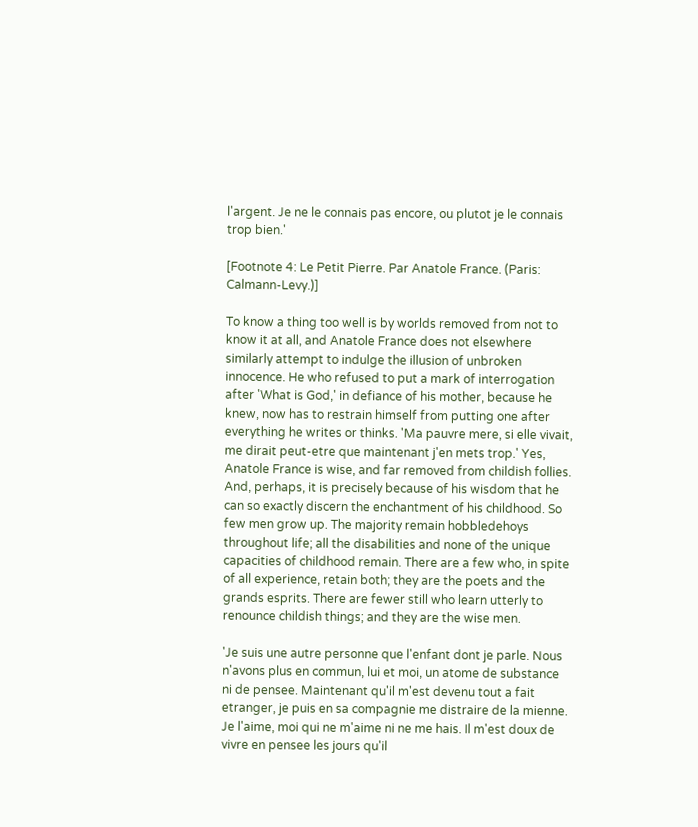l'argent. Je ne le connais pas encore, ou plutot je le connais trop bien.'

[Footnote 4: Le Petit Pierre. Par Anatole France. (Paris: Calmann-Levy.)]

To know a thing too well is by worlds removed from not to know it at all, and Anatole France does not elsewhere similarly attempt to indulge the illusion of unbroken innocence. He who refused to put a mark of interrogation after 'What is God,' in defiance of his mother, because he knew, now has to restrain himself from putting one after everything he writes or thinks. 'Ma pauvre mere, si elle vivait, me dirait peut-etre que maintenant j'en mets trop.' Yes, Anatole France is wise, and far removed from childish follies. And, perhaps, it is precisely because of his wisdom that he can so exactly discern the enchantment of his childhood. So few men grow up. The majority remain hobbledehoys throughout life; all the disabilities and none of the unique capacities of childhood remain. There are a few who, in spite of all experience, retain both; they are the poets and the grands esprits. There are fewer still who learn utterly to renounce childish things; and they are the wise men.

'Je suis une autre personne que l'enfant dont je parle. Nous n'avons plus en commun, lui et moi, un atome de substance ni de pensee. Maintenant qu'il m'est devenu tout a fait etranger, je puis en sa compagnie me distraire de la mienne. Je l'aime, moi qui ne m'aime ni ne me hais. Il m'est doux de vivre en pensee les jours qu'il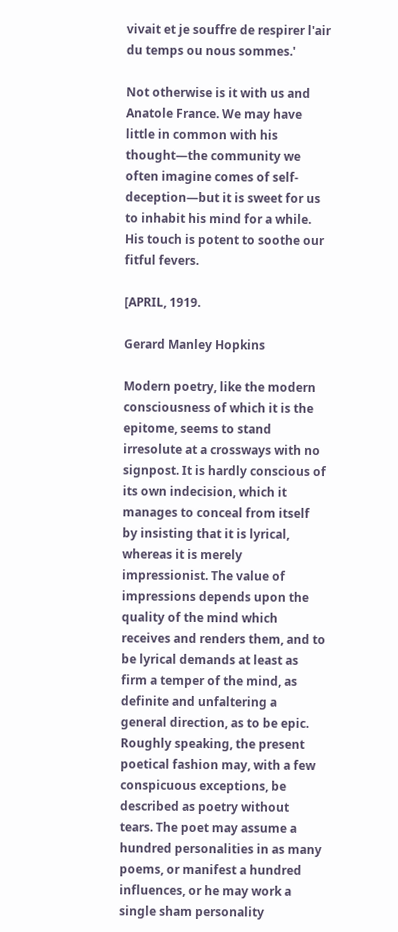vivait et je souffre de respirer l'air du temps ou nous sommes.'

Not otherwise is it with us and Anatole France. We may have little in common with his thought—the community we often imagine comes of self-deception—but it is sweet for us to inhabit his mind for a while. His touch is potent to soothe our fitful fevers.

[APRIL, 1919.

Gerard Manley Hopkins

Modern poetry, like the modern consciousness of which it is the epitome, seems to stand irresolute at a crossways with no signpost. It is hardly conscious of its own indecision, which it manages to conceal from itself by insisting that it is lyrical, whereas it is merely impressionist. The value of impressions depends upon the quality of the mind which receives and renders them, and to be lyrical demands at least as firm a temper of the mind, as definite and unfaltering a general direction, as to be epic. Roughly speaking, the present poetical fashion may, with a few conspicuous exceptions, be described as poetry without tears. The poet may assume a hundred personalities in as many poems, or manifest a hundred influences, or he may work a single sham personality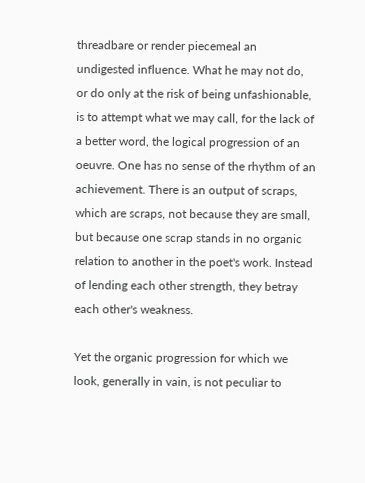threadbare or render piecemeal an undigested influence. What he may not do, or do only at the risk of being unfashionable, is to attempt what we may call, for the lack of a better word, the logical progression of an oeuvre. One has no sense of the rhythm of an achievement. There is an output of scraps, which are scraps, not because they are small, but because one scrap stands in no organic relation to another in the poet's work. Instead of lending each other strength, they betray each other's weakness.

Yet the organic progression for which we look, generally in vain, is not peculiar to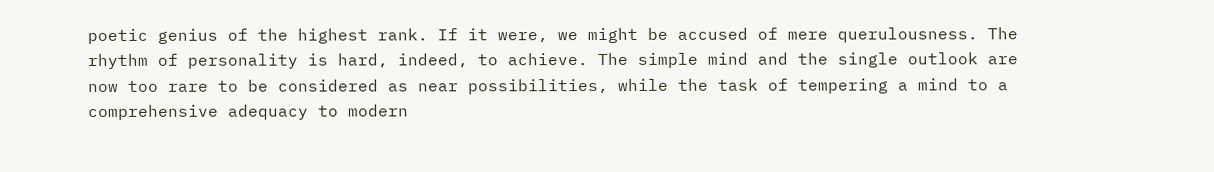poetic genius of the highest rank. If it were, we might be accused of mere querulousness. The rhythm of personality is hard, indeed, to achieve. The simple mind and the single outlook are now too rare to be considered as near possibilities, while the task of tempering a mind to a comprehensive adequacy to modern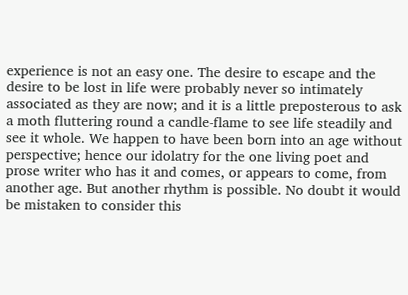experience is not an easy one. The desire to escape and the desire to be lost in life were probably never so intimately associated as they are now; and it is a little preposterous to ask a moth fluttering round a candle-flame to see life steadily and see it whole. We happen to have been born into an age without perspective; hence our idolatry for the one living poet and prose writer who has it and comes, or appears to come, from another age. But another rhythm is possible. No doubt it would be mistaken to consider this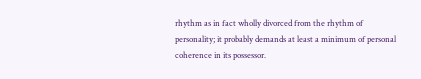rhythm as in fact wholly divorced from the rhythm of personality; it probably demands at least a minimum of personal coherence in its possessor.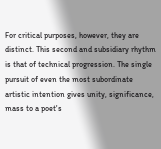For critical purposes, however, they are distinct. This second and subsidiary rhythm is that of technical progression. The single pursuit of even the most subordinate artistic intention gives unity, significance, mass to a poet's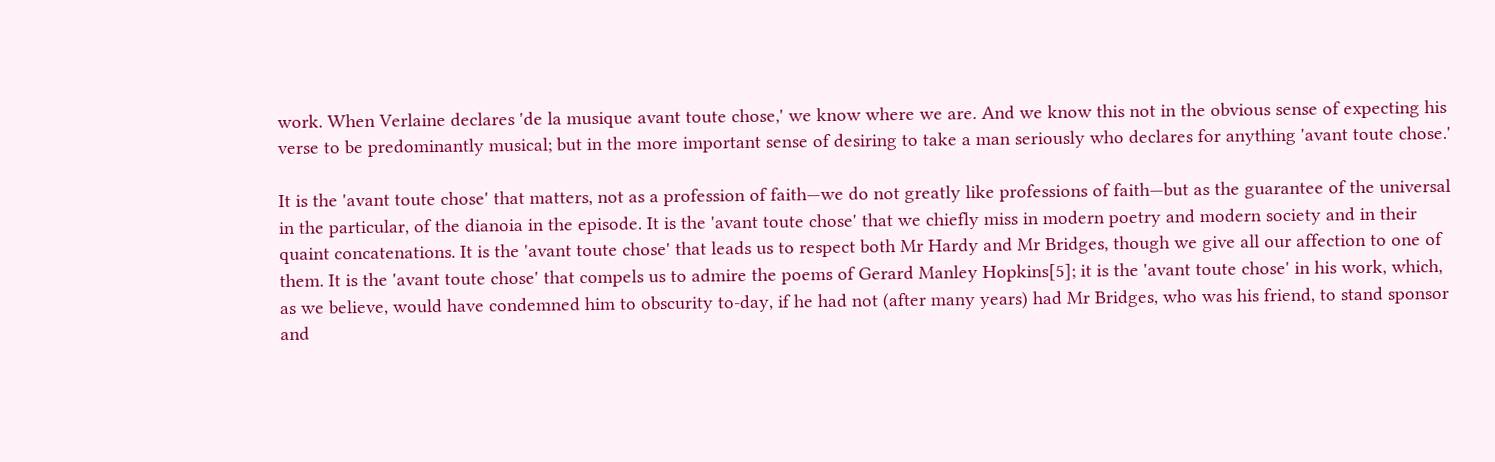work. When Verlaine declares 'de la musique avant toute chose,' we know where we are. And we know this not in the obvious sense of expecting his verse to be predominantly musical; but in the more important sense of desiring to take a man seriously who declares for anything 'avant toute chose.'

It is the 'avant toute chose' that matters, not as a profession of faith—we do not greatly like professions of faith—but as the guarantee of the universal in the particular, of the dianoia in the episode. It is the 'avant toute chose' that we chiefly miss in modern poetry and modern society and in their quaint concatenations. It is the 'avant toute chose' that leads us to respect both Mr Hardy and Mr Bridges, though we give all our affection to one of them. It is the 'avant toute chose' that compels us to admire the poems of Gerard Manley Hopkins[5]; it is the 'avant toute chose' in his work, which, as we believe, would have condemned him to obscurity to-day, if he had not (after many years) had Mr Bridges, who was his friend, to stand sponsor and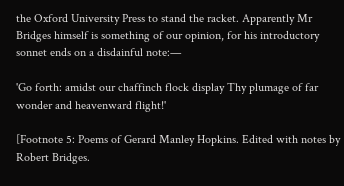the Oxford University Press to stand the racket. Apparently Mr Bridges himself is something of our opinion, for his introductory sonnet ends on a disdainful note:—

'Go forth: amidst our chaffinch flock display Thy plumage of far wonder and heavenward flight!'

[Footnote 5: Poems of Gerard Manley Hopkins. Edited with notes by Robert Bridges.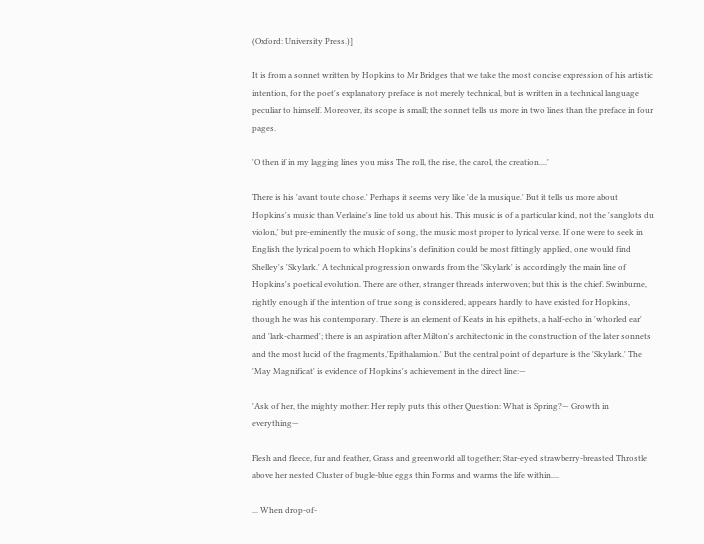(Oxford: University Press.)]

It is from a sonnet written by Hopkins to Mr Bridges that we take the most concise expression of his artistic intention, for the poet's explanatory preface is not merely technical, but is written in a technical language peculiar to himself. Moreover, its scope is small; the sonnet tells us more in two lines than the preface in four pages.

'O then if in my lagging lines you miss The roll, the rise, the carol, the creation....'

There is his 'avant toute chose.' Perhaps it seems very like 'de la musique.' But it tells us more about Hopkins's music than Verlaine's line told us about his. This music is of a particular kind, not the 'sanglots du violon,' but pre-eminently the music of song, the music most proper to lyrical verse. If one were to seek in English the lyrical poem to which Hopkins's definition could be most fittingly applied, one would find Shelley's 'Skylark.' A technical progression onwards from the 'Skylark' is accordingly the main line of Hopkins's poetical evolution. There are other, stranger threads interwoven; but this is the chief. Swinburne, rightly enough if the intention of true song is considered, appears hardly to have existed for Hopkins, though he was his contemporary. There is an element of Keats in his epithets, a half-echo in 'whorled ear' and 'lark-charmed'; there is an aspiration after Milton's architectonic in the construction of the later sonnets and the most lucid of the fragments,'Epithalamion.' But the central point of departure is the 'Skylark.' The 'May Magnificat' is evidence of Hopkins's achievement in the direct line:—

'Ask of her, the mighty mother: Her reply puts this other Question: What is Spring?— Growth in everything—

Flesh and fleece, fur and feather, Grass and greenworld all together; Star-eyed strawberry-breasted Throstle above her nested Cluster of bugle-blue eggs thin Forms and warms the life within....

... When drop-of-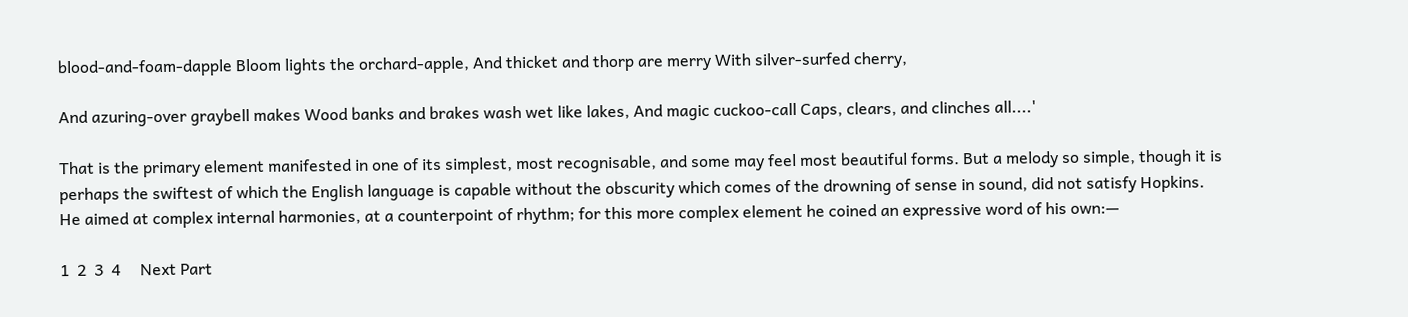blood-and-foam-dapple Bloom lights the orchard-apple, And thicket and thorp are merry With silver-surfed cherry,

And azuring-over graybell makes Wood banks and brakes wash wet like lakes, And magic cuckoo-call Caps, clears, and clinches all....'

That is the primary element manifested in one of its simplest, most recognisable, and some may feel most beautiful forms. But a melody so simple, though it is perhaps the swiftest of which the English language is capable without the obscurity which comes of the drowning of sense in sound, did not satisfy Hopkins. He aimed at complex internal harmonies, at a counterpoint of rhythm; for this more complex element he coined an expressive word of his own:—

1  2  3  4     Next Part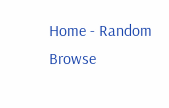Home - Random Browse